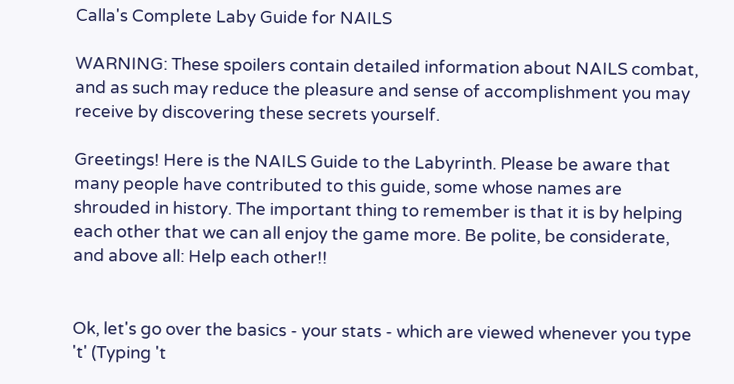Calla's Complete Laby Guide for NAILS

WARNING: These spoilers contain detailed information about NAILS combat, and as such may reduce the pleasure and sense of accomplishment you may receive by discovering these secrets yourself.

Greetings! Here is the NAILS Guide to the Labyrinth. Please be aware that many people have contributed to this guide, some whose names are shrouded in history. The important thing to remember is that it is by helping each other that we can all enjoy the game more. Be polite, be considerate, and above all: Help each other!!


Ok, let's go over the basics - your stats - which are viewed whenever you type 't' (Typing 't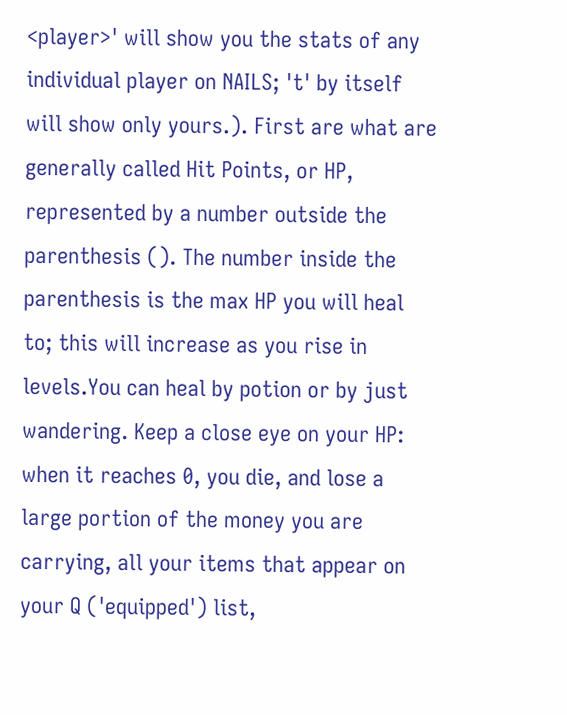<player>' will show you the stats of any individual player on NAILS; 't' by itself will show only yours.). First are what are generally called Hit Points, or HP, represented by a number outside the parenthesis (). The number inside the parenthesis is the max HP you will heal to; this will increase as you rise in levels.You can heal by potion or by just wandering. Keep a close eye on your HP: when it reaches 0, you die, and lose a large portion of the money you are carrying, all your items that appear on your Q ('equipped') list,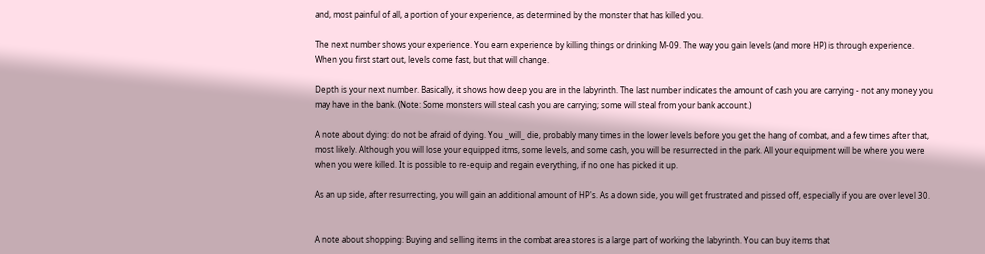and, most painful of all, a portion of your experience, as determined by the monster that has killed you.

The next number shows your experience. You earn experience by killing things or drinking M-09. The way you gain levels (and more HP) is through experience. When you first start out, levels come fast, but that will change.

Depth is your next number. Basically, it shows how deep you are in the labyrinth. The last number indicates the amount of cash you are carrying - not any money you may have in the bank. (Note: Some monsters will steal cash you are carrying; some will steal from your bank account.)

A note about dying: do not be afraid of dying. You _will_ die, probably many times in the lower levels before you get the hang of combat, and a few times after that, most likely. Although you will lose your equipped itms, some levels, and some cash, you will be resurrected in the park. All your equipment will be where you were when you were killed. It is possible to re-equip and regain everything, if no one has picked it up.

As an up side, after resurrecting, you will gain an additional amount of HP's. As a down side, you will get frustrated and pissed off, especially if you are over level 30.


A note about shopping: Buying and selling items in the combat area stores is a large part of working the labyrinth. You can buy items that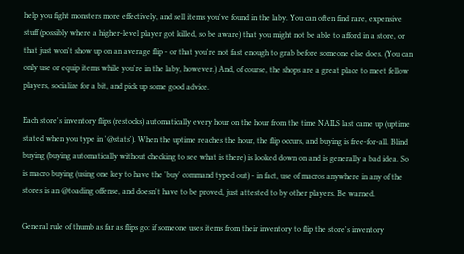help you fight monsters more effectively, and sell items you've found in the laby. You can often find rare, expensive stuff (possibly where a higher-level player got killed, so be aware) that you might not be able to afford in a store, or that just won't show up on an average flip - or that you're not fast enough to grab before someone else does. (You can only use or equip items while you're in the laby, however.) And, of course, the shops are a great place to meet fellow players, socialize for a bit, and pick up some good advice.

Each store's inventory flips (restocks) automatically every hour on the hour from the time NAILS last came up (uptime stated when you type in '@stats'). When the uptime reaches the hour, the flip occurs, and buying is free-for-all. Blind buying (buying automatically without checking to see what is there) is looked down on and is generally a bad idea. So is macro buying (using one key to have the 'buy' command typed out) - in fact, use of macros anywhere in any of the stores is an @toading offense, and doesn't have to be proved, just attested to by other players. Be warned.

General rule of thumb as far as flips go: if someone uses items from their inventory to flip the store's inventory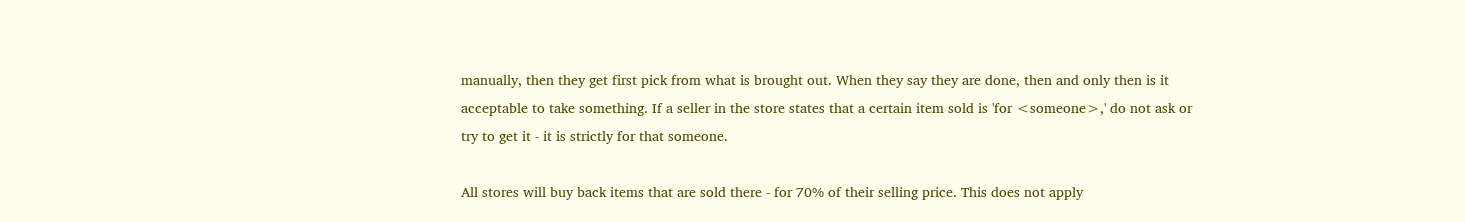manually, then they get first pick from what is brought out. When they say they are done, then and only then is it acceptable to take something. If a seller in the store states that a certain item sold is 'for <someone>,' do not ask or try to get it - it is strictly for that someone.

All stores will buy back items that are sold there - for 70% of their selling price. This does not apply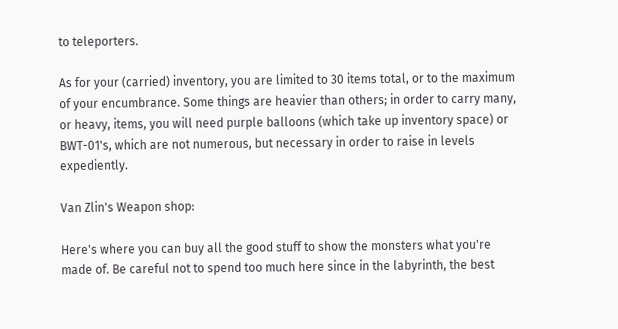to teleporters.

As for your (carried) inventory, you are limited to 30 items total, or to the maximum of your encumbrance. Some things are heavier than others; in order to carry many, or heavy, items, you will need purple balloons (which take up inventory space) or BWT-01's, which are not numerous, but necessary in order to raise in levels expediently.

Van Zlin's Weapon shop:

Here's where you can buy all the good stuff to show the monsters what you're made of. Be careful not to spend too much here since in the labyrinth, the best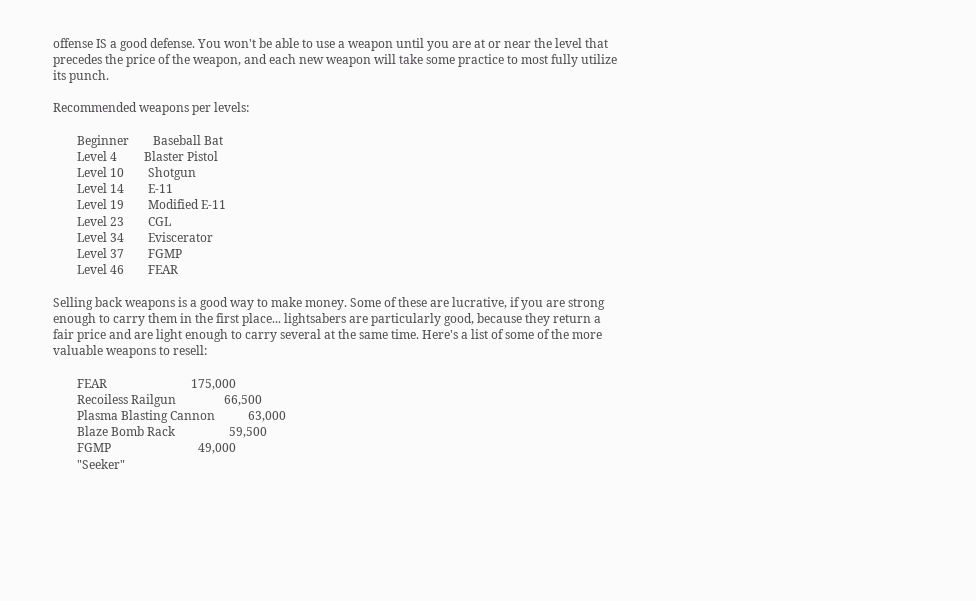offense IS a good defense. You won't be able to use a weapon until you are at or near the level that precedes the price of the weapon, and each new weapon will take some practice to most fully utilize its punch.

Recommended weapons per levels:

        Beginner        Baseball Bat
        Level 4         Blaster Pistol
        Level 10        Shotgun
        Level 14        E-11
        Level 19        Modified E-11
        Level 23        CGL
        Level 34        Eviscerator
        Level 37        FGMP
        Level 46        FEAR

Selling back weapons is a good way to make money. Some of these are lucrative, if you are strong enough to carry them in the first place... lightsabers are particularly good, because they return a fair price and are light enough to carry several at the same time. Here's a list of some of the more valuable weapons to resell:

        FEAR                            175,000
        Recoiless Railgun                66,500
        Plasma Blasting Cannon           63,000
        Blaze Bomb Rack                  59,500
        FGMP                             49,000
        "Seeker"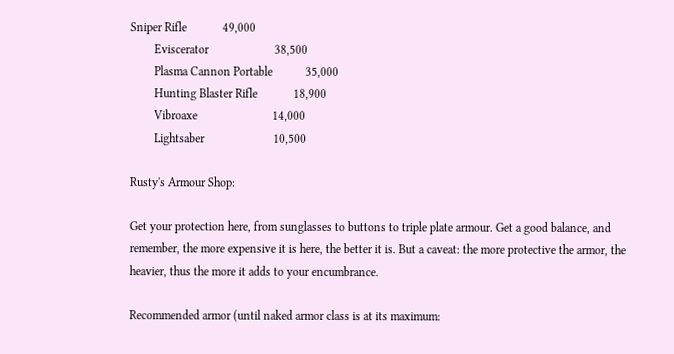Sniper Rifle            49,000
        Eviscerator                      38,500
        Plasma Cannon Portable           35,000
        Hunting Blaster Rifle            18,900
        Vibroaxe                         14,000
        Lightsaber                       10,500

Rusty's Armour Shop:

Get your protection here, from sunglasses to buttons to triple plate armour. Get a good balance, and remember, the more expensive it is here, the better it is. But a caveat: the more protective the armor, the heavier, thus the more it adds to your encumbrance.

Recommended armor (until naked armor class is at its maximum: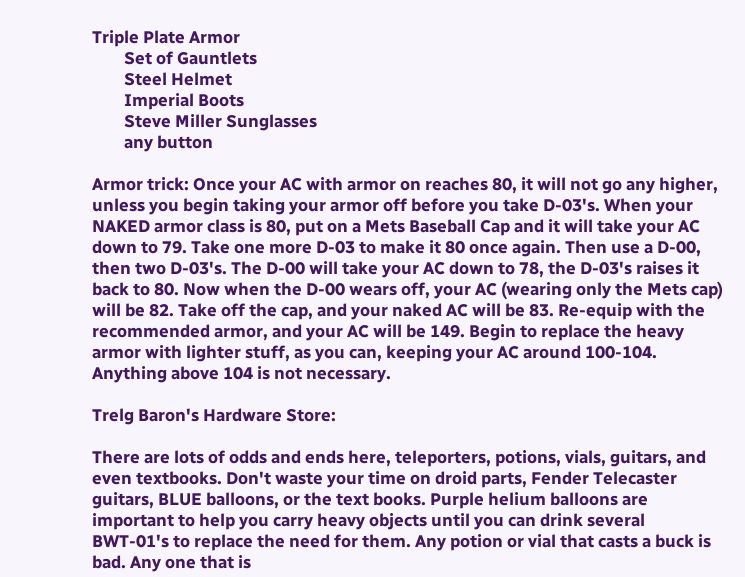Triple Plate Armor
        Set of Gauntlets
        Steel Helmet
        Imperial Boots
        Steve Miller Sunglasses
        any button

Armor trick: Once your AC with armor on reaches 80, it will not go any higher, unless you begin taking your armor off before you take D-03's. When your NAKED armor class is 80, put on a Mets Baseball Cap and it will take your AC down to 79. Take one more D-03 to make it 80 once again. Then use a D-00, then two D-03's. The D-00 will take your AC down to 78, the D-03's raises it back to 80. Now when the D-00 wears off, your AC (wearing only the Mets cap) will be 82. Take off the cap, and your naked AC will be 83. Re-equip with the recommended armor, and your AC will be 149. Begin to replace the heavy armor with lighter stuff, as you can, keeping your AC around 100-104. Anything above 104 is not necessary.

Trelg Baron's Hardware Store:

There are lots of odds and ends here, teleporters, potions, vials, guitars, and even textbooks. Don't waste your time on droid parts, Fender Telecaster guitars, BLUE balloons, or the text books. Purple helium balloons are important to help you carry heavy objects until you can drink several BWT-01's to replace the need for them. Any potion or vial that casts a buck is bad. Any one that is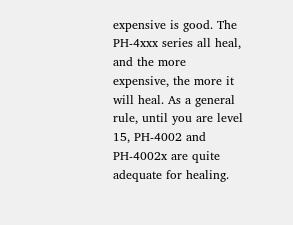expensive is good. The PH-4xxx series all heal, and the more expensive, the more it will heal. As a general rule, until you are level 15, PH-4002 and PH-4002x are quite adequate for healing.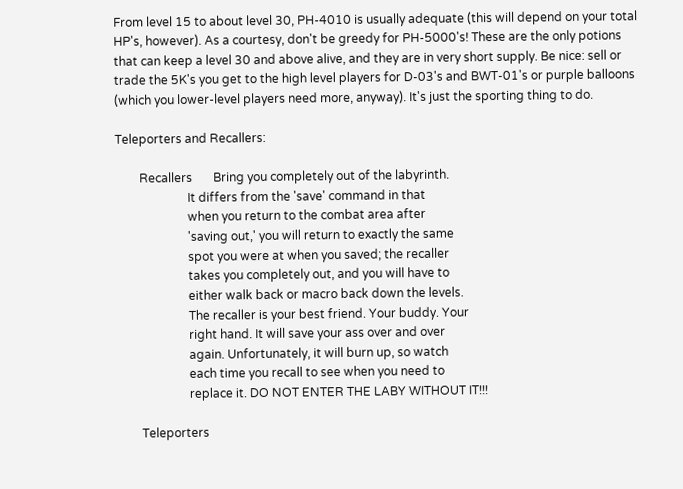From level 15 to about level 30, PH-4010 is usually adequate (this will depend on your total HP's, however). As a courtesy, don't be greedy for PH-5000's! These are the only potions that can keep a level 30 and above alive, and they are in very short supply. Be nice: sell or trade the 5K's you get to the high level players for D-03's and BWT-01's or purple balloons (which you lower-level players need more, anyway). It's just the sporting thing to do.

Teleporters and Recallers:

        Recallers       Bring you completely out of the labyrinth.
                        It differs from the 'save' command in that
                        when you return to the combat area after
                        'saving out,' you will return to exactly the same
                        spot you were at when you saved; the recaller
                        takes you completely out, and you will have to
                        either walk back or macro back down the levels.
                        The recaller is your best friend. Your buddy. Your
                        right hand. It will save your ass over and over
                        again. Unfortunately, it will burn up, so watch
                        each time you recall to see when you need to
                        replace it. DO NOT ENTER THE LABY WITHOUT IT!!!

        Teleporters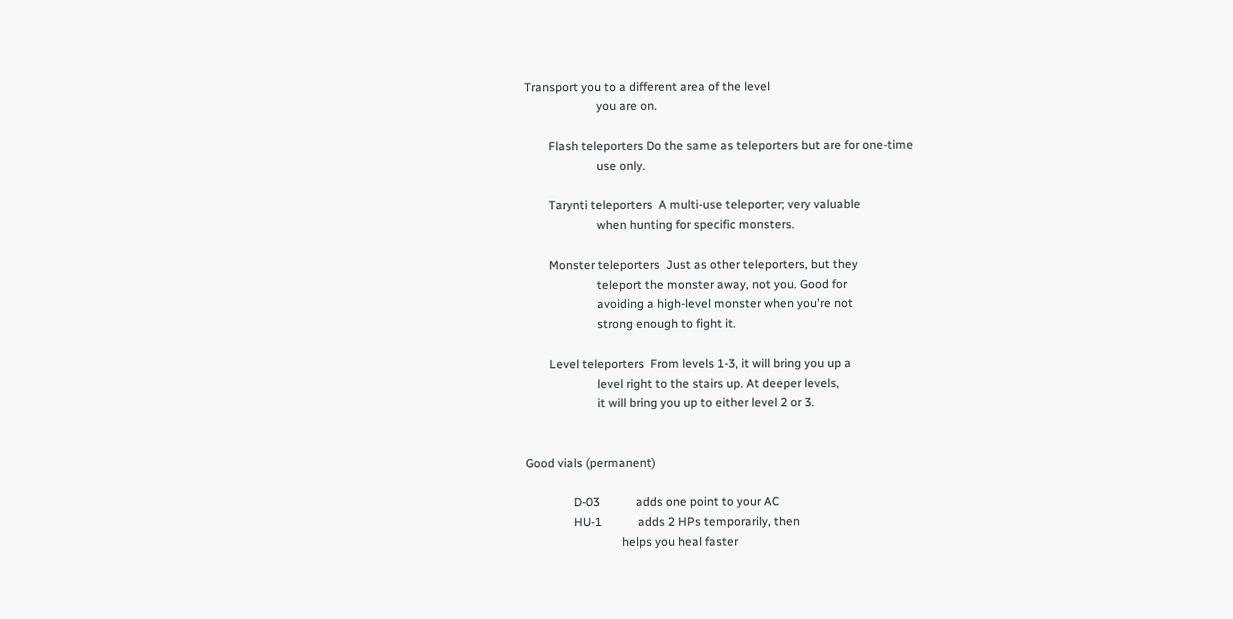Transport you to a different area of the level
                        you are on.

        Flash teleporters Do the same as teleporters but are for one-time
                        use only.

        Tarynti teleporters  A multi-use teleporter; very valuable
                        when hunting for specific monsters.

        Monster teleporters  Just as other teleporters, but they
                        teleport the monster away, not you. Good for
                        avoiding a high-level monster when you're not
                        strong enough to fight it.

        Level teleporters  From levels 1-3, it will bring you up a
                        level right to the stairs up. At deeper levels,
                        it will bring you up to either level 2 or 3.


Good vials (permanent)

                D-03            adds one point to your AC
                HU-1            adds 2 HPs temporarily, then
                                helps you heal faster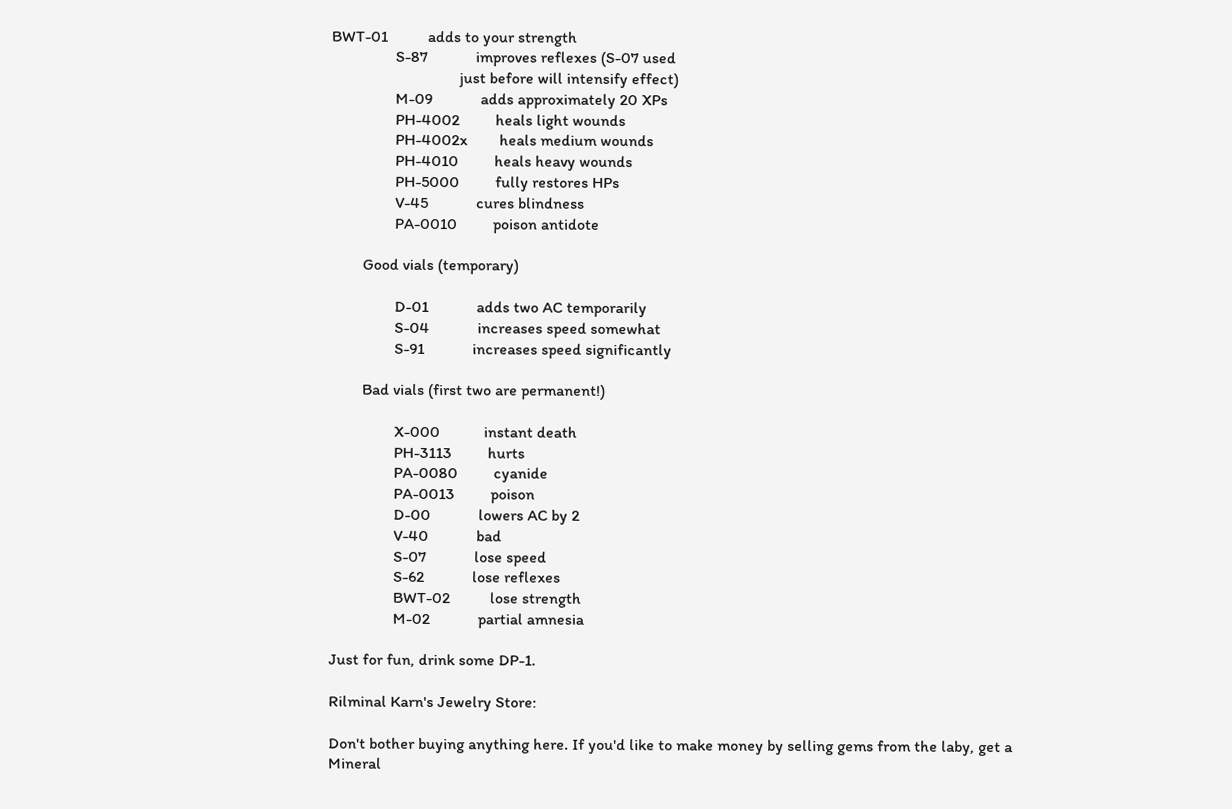BWT-01          adds to your strength
                S-87            improves reflexes (S-07 used
                                just before will intensify effect)
                M-09            adds approximately 20 XPs
                PH-4002         heals light wounds
                PH-4002x        heals medium wounds
                PH-4010         heals heavy wounds
                PH-5000         fully restores HPs
                V-45            cures blindness
                PA-0010         poison antidote

        Good vials (temporary)

                D-01            adds two AC temporarily
                S-04            increases speed somewhat
                S-91            increases speed significantly

        Bad vials (first two are permanent!)

                X-000           instant death
                PH-3113         hurts
                PA-0080         cyanide
                PA-0013         poison
                D-00            lowers AC by 2
                V-40            bad
                S-07            lose speed
                S-62            lose reflexes
                BWT-02          lose strength
                M-02            partial amnesia

Just for fun, drink some DP-1.

Rilminal Karn's Jewelry Store:

Don't bother buying anything here. If you'd like to make money by selling gems from the laby, get a Mineral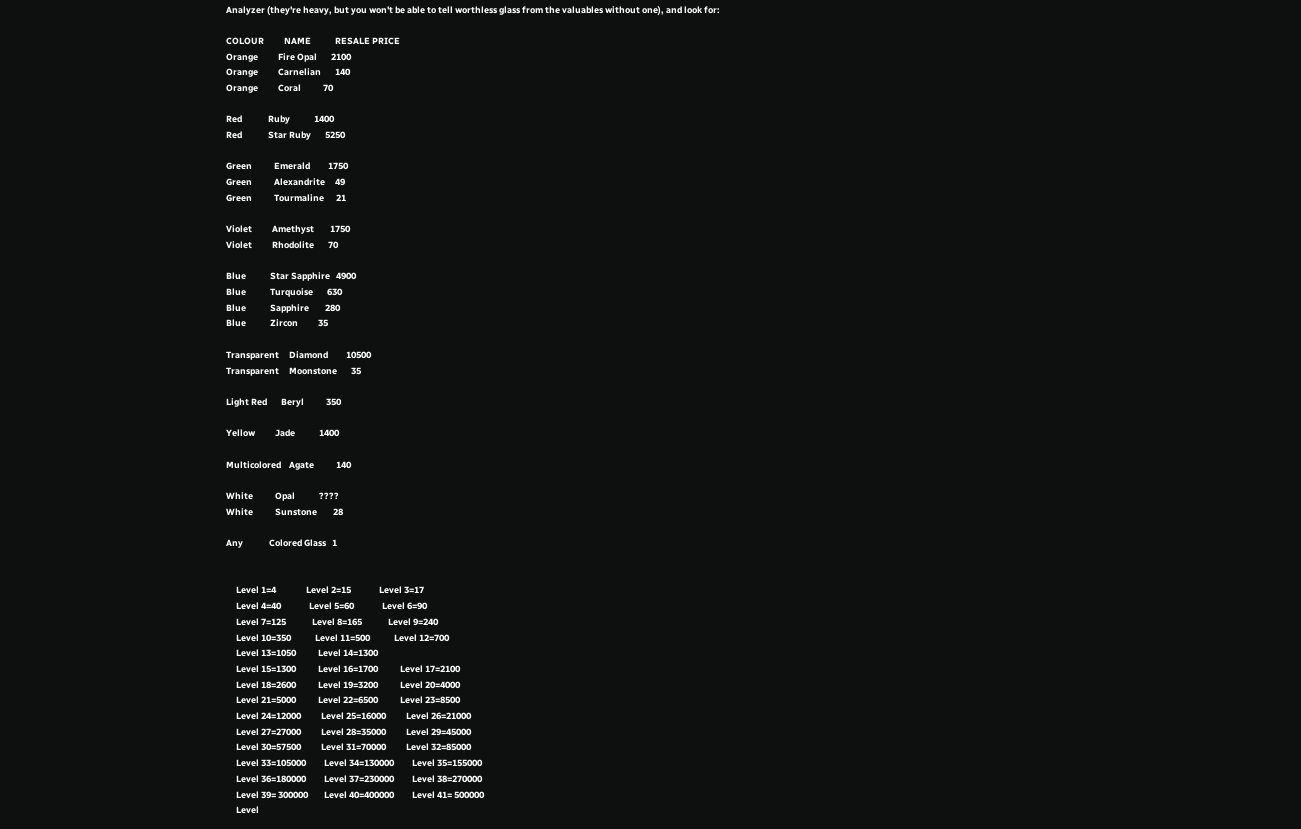Analyzer (they're heavy, but you won't be able to tell worthless glass from the valuables without one), and look for:

COLOUR          NAME            RESALE PRICE
Orange          Fire Opal       2100
Orange          Carnelian       140
Orange          Coral           70

Red             Ruby            1400
Red             Star Ruby       5250

Green           Emerald         1750
Green           Alexandrite     49
Green           Tourmaline      21

Violet          Amethyst        1750
Violet          Rhodolite       70

Blue            Star Sapphire   4900
Blue            Turquoise       630
Blue            Sapphire        280
Blue            Zircon          35

Transparent     Diamond         10500
Transparent     Moonstone       35

Light Red       Beryl           350

Yellow          Jade            1400

Multicolored    Agate           140

White           Opal            ????
White           Sunstone        28

Any             Colored Glass   1


     Level 1=4               Level 2=15              Level 3=17
     Level 4=40              Level 5=60              Level 6=90
     Level 7=125             Level 8=165             Level 9=240
     Level 10=350            Level 11=500            Level 12=700
     Level 13=1050           Level 14=1300
     Level 15=1300           Level 16=1700           Level 17=2100
     Level 18=2600           Level 19=3200           Level 20=4000
     Level 21=5000           Level 22=6500           Level 23=8500
     Level 24=12000          Level 25=16000          Level 26=21000
     Level 27=27000          Level 28=35000          Level 29=45000
     Level 30=57500          Level 31=70000          Level 32=85000
     Level 33=105000         Level 34=130000         Level 35=155000
     Level 36=180000         Level 37=230000         Level 38=270000
     Level 39= 300000        Level 40=400000         Level 41= 500000
     Level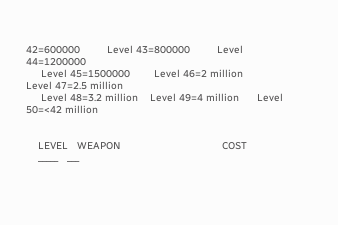42=600000         Level 43=800000         Level 44=1200000
     Level 45=1500000        Level 46=2 million      Level 47=2.5 million
     Level 48=3.2 million    Level 49=4 million      Level 50=<42 million


    LEVEL   WEAPON                                  COST
    _____   ___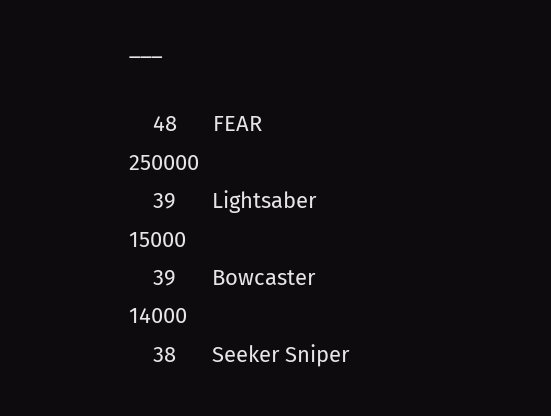___

    48      FEAR                                    250000
    39      Lightsaber                               15000
    39      Bowcaster                                14000
    38      Seeker Sniper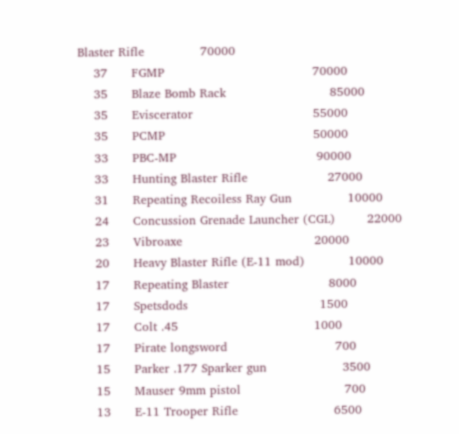Blaster Rifle              70000
    37      FGMP                                     70000
    35      Blaze Bomb Rack                          85000
    35      Eviscerator                              55000
    35      PCMP                                     50000
    33      PBC-MP                                   90000
    33      Hunting Blaster Rifle                    27000
    31      Repeating Recoiless Ray Gun              10000
    24      Concussion Grenade Launcher (CGL)        22000
    23      Vibroaxe                                 20000
    20      Heavy Blaster Rifle (E-11 mod)           10000
    17      Repeating Blaster                         8000
    17      Spetsdods                                 1500
    17      Colt .45                                  1000
    17      Pirate longsword                           700
    15      Parker .177 Sparker gun                   3500
    15      Mauser 9mm pistol                          700
    13      E-11 Trooper Rifle                        6500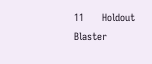11      Holdout Blaster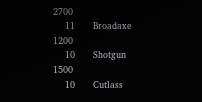2700
    11      Broadaxe                                  1200
    10      Shotgun                                   1500
    10      Cutlass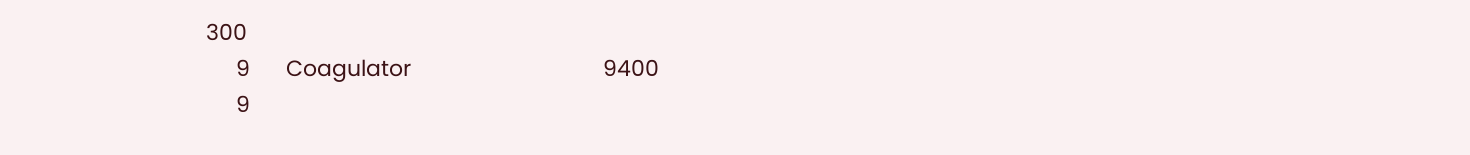300
     9      Coagulator                                9400
     9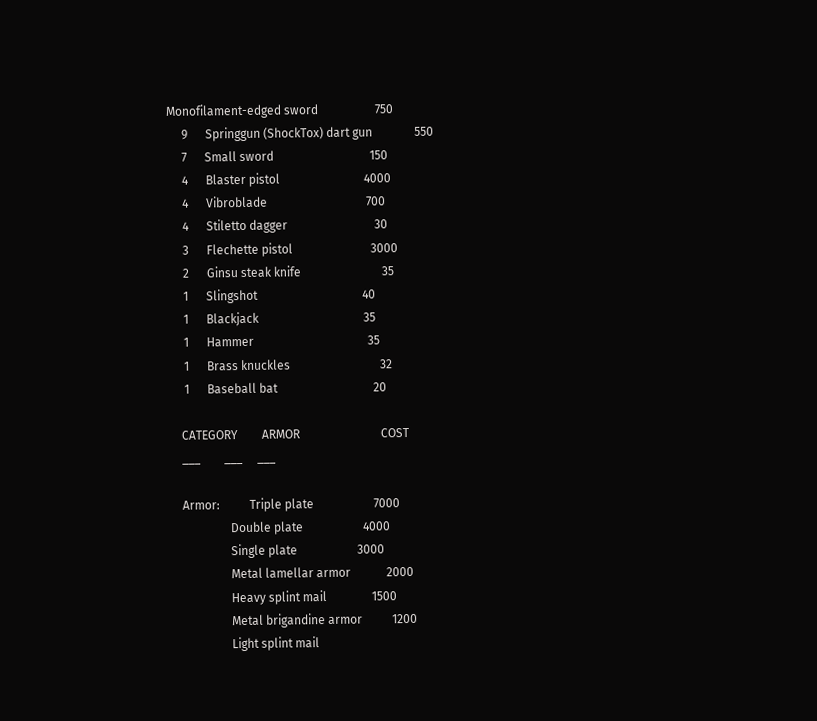Monofilament-edged sword                   750
     9      Springgun (ShockTox) dart gun              550
     7      Small sword                                150
     4      Blaster pistol                            4000
     4      Vibroblade                                 700
     4      Stiletto dagger                             30
     3      Flechette pistol                          3000
     2      Ginsu steak knife                           35
     1      Slingshot                                   40
     1      Blackjack                                   35
     1      Hammer                                      35
     1      Brass knuckles                              32
     1      Baseball bat                                20

    CATEGORY        ARMOR                           COST
    ___        ___     ___

    Armor:          Triple plate                    7000
                    Double plate                    4000
                    Single plate                    3000
                    Metal lamellar armor            2000
                    Heavy splint mail               1500
                    Metal brigandine armor          1200
                    Light splint mail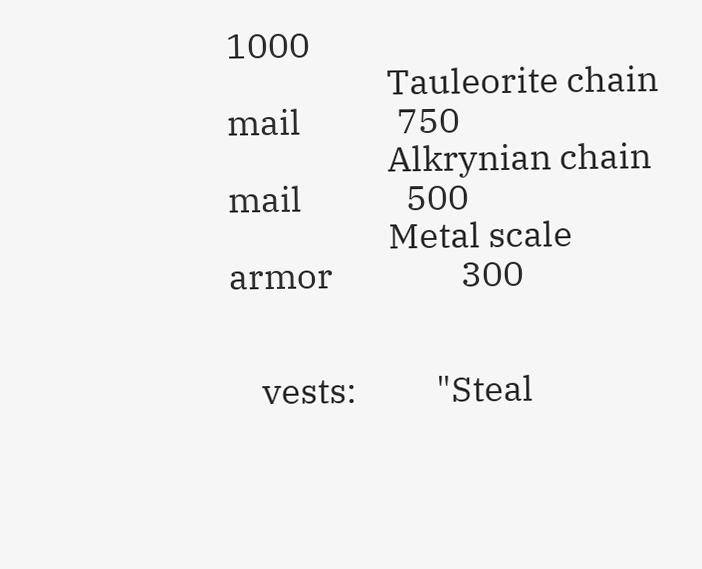1000
                    Tauleorite chain mail            750
                    Alkrynian chain mail             500
                    Metal scale armor                300


    vests:          "Steal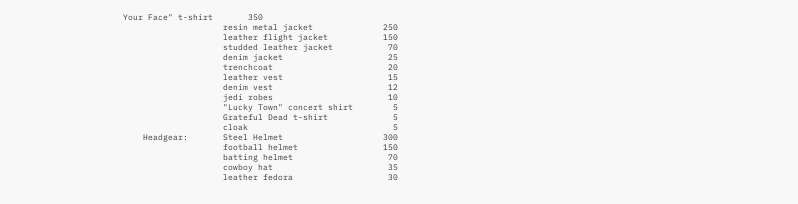Your Face" t-shirt       350
                    resin metal jacket              250
                    leather flight jacket           150
                    studded leather jacket           70
                    denim jacket                     25
                    trenchcoat                       20
                    leather vest                     15
                    denim vest                       12
                    jedi robes                       10
                    "Lucky Town" concert shirt        5
                    Grateful Dead t-shirt             5
                    cloak                             5
    Headgear:       Steel Helmet                    300
                    football helmet                 150
                    batting helmet                   70
                    cowboy hat                       35
                    leather fedora                   30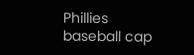Phillies baseball cap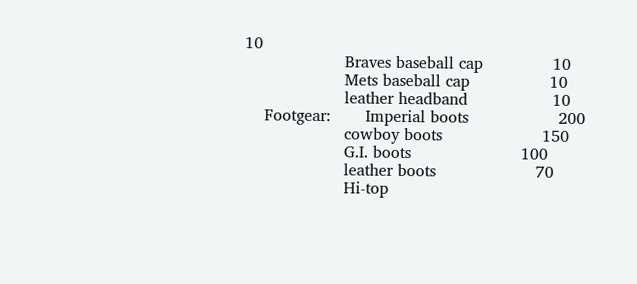10
                    Braves baseball cap              10
                    Mets baseball cap                10
                    leather headband                 10
    Footgear:       Imperial boots                  200
                    cowboy boots                    150
                    G.I. boots                      100
                    leather boots                    70
                    Hi-top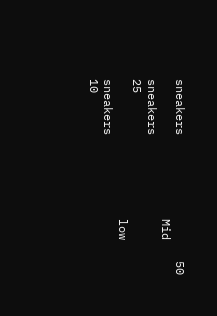sneakers                  50
                    Mid sneakers                     25
                    low sneakers                     10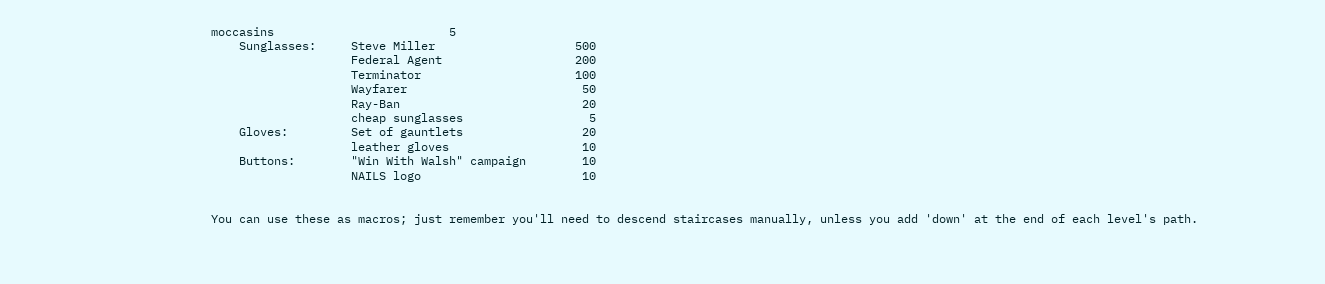moccasins                         5
    Sunglasses:     Steve Miller                    500
                    Federal Agent                   200
                    Terminator                      100
                    Wayfarer                         50
                    Ray-Ban                          20
                    cheap sunglasses                  5
    Gloves:         Set of gauntlets                 20
                    leather gloves                   10
    Buttons:        "Win With Walsh" campaign        10
                    NAILS logo                       10


You can use these as macros; just remember you'll need to descend staircases manually, unless you add 'down' at the end of each level's path.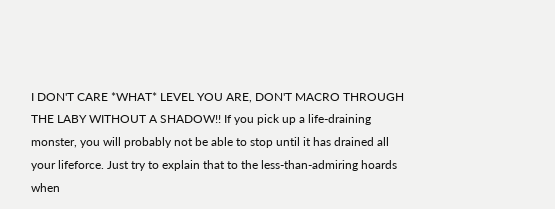I DON'T CARE *WHAT* LEVEL YOU ARE, DON'T MACRO THROUGH THE LABY WITHOUT A SHADOW!! If you pick up a life-draining monster, you will probably not be able to stop until it has drained all your lifeforce. Just try to explain that to the less-than-admiring hoards when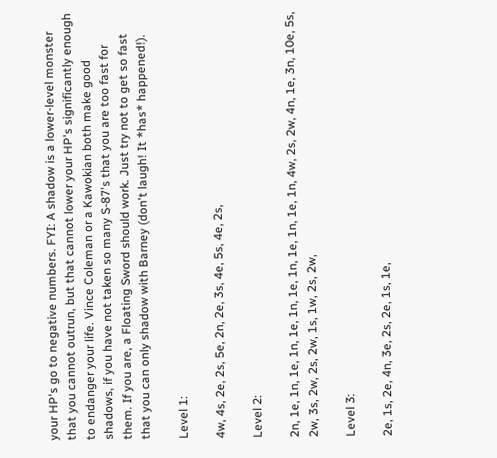your HP's go to negative numbers. FYI: A shadow is a lower-level monster that you cannot outrun, but that cannot lower your HP's significantly enough to endanger your life. Vince Coleman or a Kawokian both make good shadows, if you have not taken so many S-87's that you are too fast for them. If you are, a Floating Sword should work. Just try not to get so fast that you can only shadow with Barney (don't laugh! It *has* happened!).

Level 1:

4w, 4s, 2e, 2s, 5e, 2n, 2e, 3s, 4e, 5s, 4e, 2s,

Level 2:

2n, 1e, 1n, 1e, 1n, 1e, 1n, 1e, 1n, 1e, 1n, 1e, 1n, 4w, 2s, 2w, 4n, 1e, 3n, 10e, 5s, 2w, 3s, 2w, 2s, 2w, 1s, 1w, 2s, 2w,

Level 3:

2e, 1s, 2e, 4n, 3e, 2s, 2e, 1s, 1e,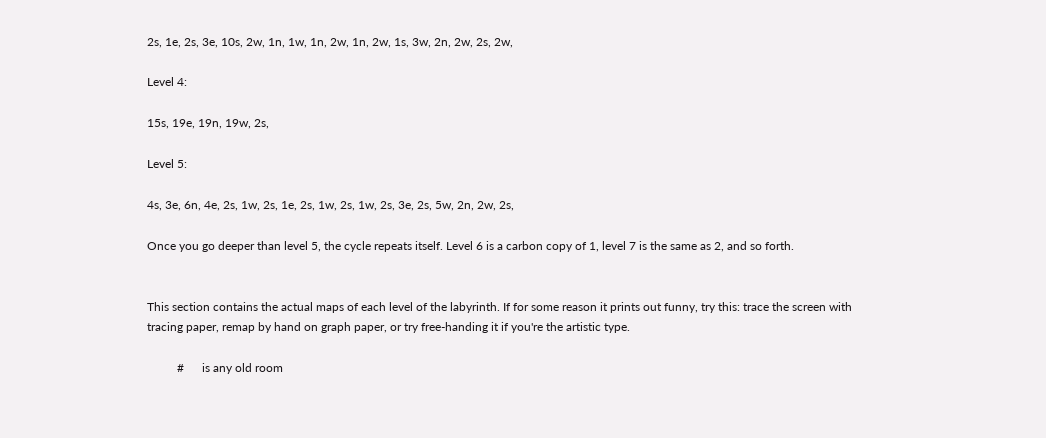2s, 1e, 2s, 3e, 10s, 2w, 1n, 1w, 1n, 2w, 1n, 2w, 1s, 3w, 2n, 2w, 2s, 2w,

Level 4:

15s, 19e, 19n, 19w, 2s,

Level 5:

4s, 3e, 6n, 4e, 2s, 1w, 2s, 1e, 2s, 1w, 2s, 1w, 2s, 3e, 2s, 5w, 2n, 2w, 2s,

Once you go deeper than level 5, the cycle repeats itself. Level 6 is a carbon copy of 1, level 7 is the same as 2, and so forth.


This section contains the actual maps of each level of the labyrinth. If for some reason it prints out funny, try this: trace the screen with tracing paper, remap by hand on graph paper, or try free-handing it if you're the artistic type.

          #      is any old room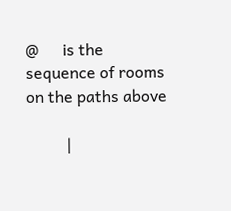@      is the sequence of rooms on the paths above

          |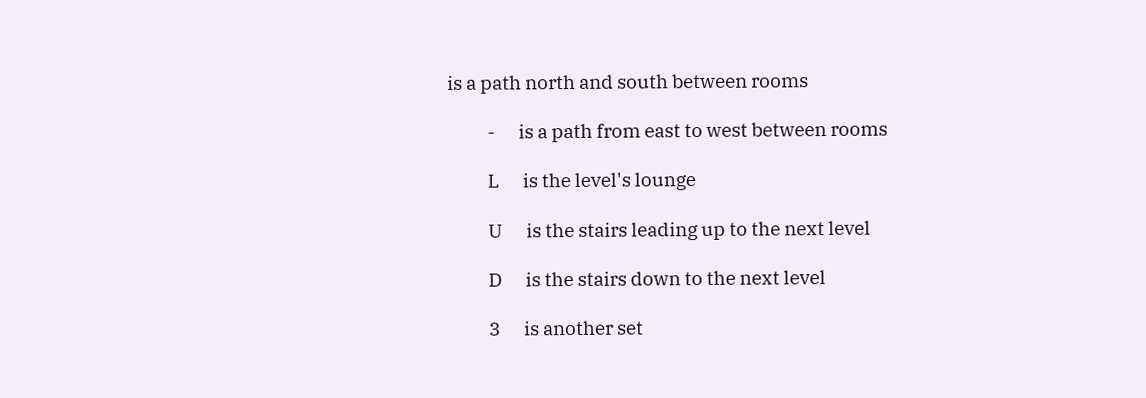is a path north and south between rooms

          -      is a path from east to west between rooms

          L      is the level's lounge

          U      is the stairs leading up to the next level

          D      is the stairs down to the next level

          3      is another set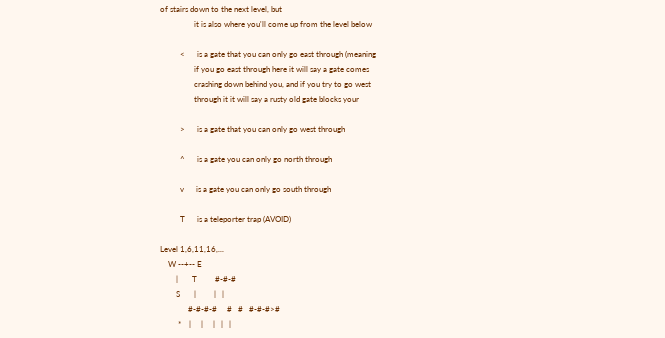of stairs down to the next level, but
                 it is also where you'll come up from the level below

          <      is a gate that you can only go east through (meaning
                 if you go east through here it will say a gate comes
                 crashing down behind you, and if you try to go west
                 through it it will say a rusty old gate blocks your

          >      is a gate that you can only go west through

          ^      is a gate you can only go north through

          v      is a gate you can only go south through

          T      is a teleporter trap (AVOID)

Level 1,6,11,16,...
    W --+-- E
        |       T         #-#-#
        S       |         |   |
              #-#-#-#     #   #   #-#-#>#
         *    |     |     |   |   |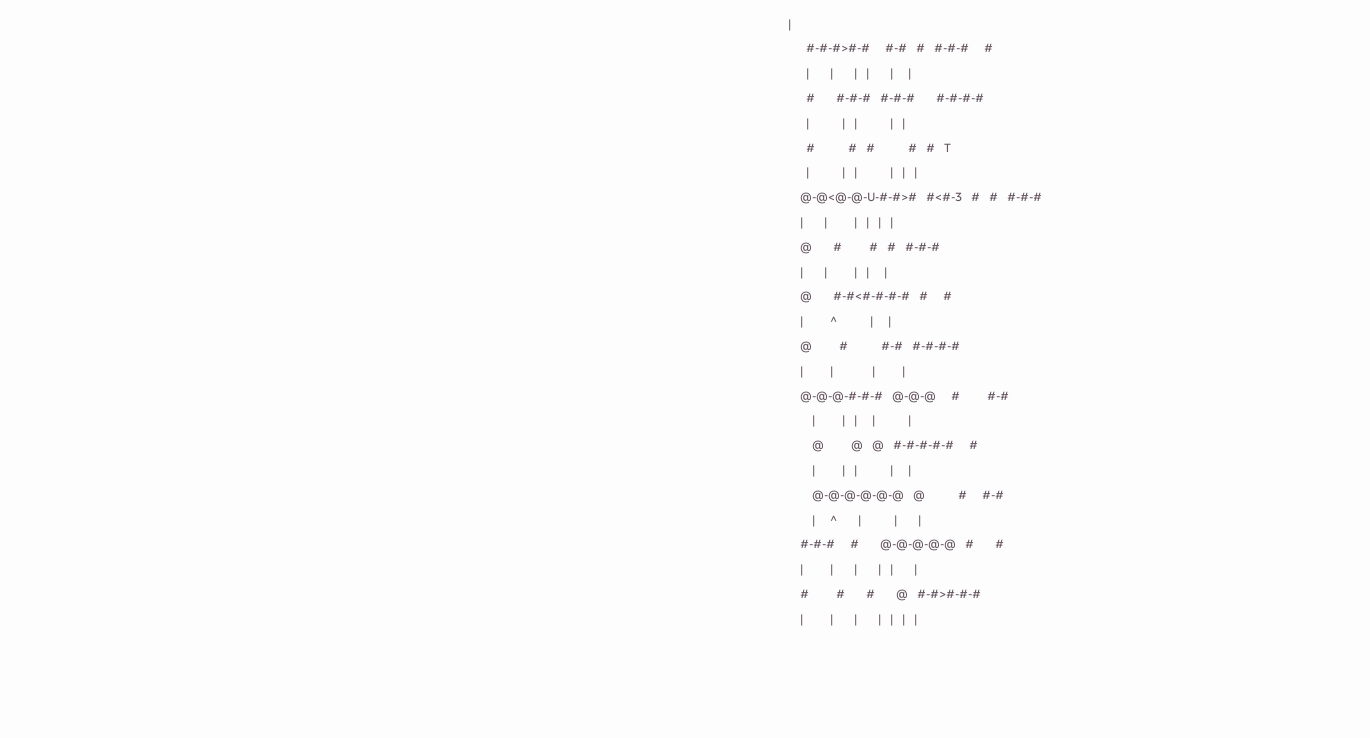|
      #-#-#>#-#     #-#   #   #-#-#     #
      |       |       |   |       |     |
      #       #-#-#   #-#-#       #-#-#-#
      |           |   |           |   |
      #           #   #           #   #   T
      |           |   |           |   |   |
    @-@<@-@-U-#-#>#   #<#-3   #   #   #-#-#
    |       |         |   |   |   |
    @       #         #   #   #-#-#
    |       |         |   |     |
    @       #-#<#-#-#-#   #     #
    |         ^           |     |
    @         #           #-#   #-#-#-#
    |         |             |         |
    @-@-@-#-#-#   @-@-@     #         #-#
        |         |   |     |           |
        @         @   @   #-#-#-#-#     #
        |         |   |           |     |
        @-@-@-@-@-@   @           #     #-#
        |     ^       |           |       |
    #-#-#     #       @-@-@-@-@   #       #
    |         |       |       |   |       |
    #         #       #       @   #-#>#-#-#
    |         |       |       |   |   |   |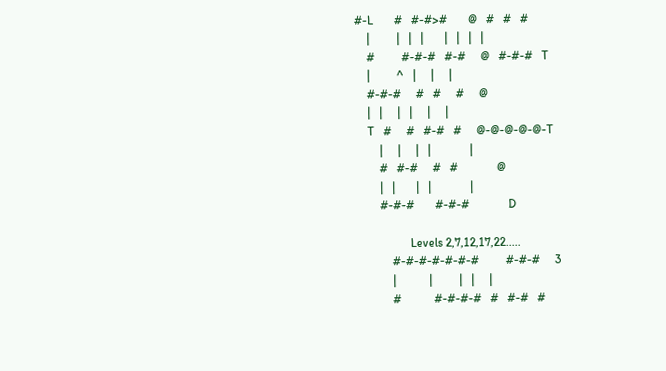#-L       #   #-#>#       @   #   #   #
    |         |   |   |       |   |   |   |
    #         #-#-#   #-#     @   #-#-#   T
    |         ^   |     |     |
    #-#-#     #   #     #     @
    |   |     |   |     |     |
    T   #     #   #-#   #     @-@-@-@-@-T
        |     |     |   |             |
        #   #-#     #   #             @
        |   |       |   |             |
        #-#-#       #-#-#             D

                  Levels 2,7,12,17,22.....
            #-#-#-#-#-#-#         #-#-#     3
            |           |         |   |     |
            #           #-#-#-#   #   #-#   #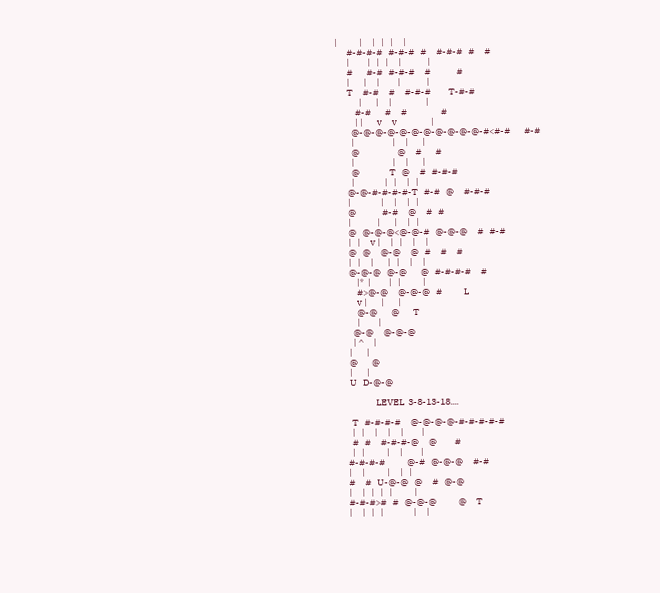|           |     |   |   |     |
      #-#-#-#   #-#-#   #     #-#-#   #     #
      |         |   |   |     |             |
      #       #-#   #-#-#     #             #
      |       |     |         |             |
      T     #-#     #     #-#-#         T-#-#
            |       |     |                 |
          #-#       #     #                 #
          | |       v     v                 |
        @-@-@-@-@-@-@-@-@-@-@-#<#-#       #-#
        |                   |     |       |
        @                   @     #       #
        |                   |     |       |
        @               T   @     #   #-#-#
        |               |   |     |   |
      @-@-#-#-#-#-T   #-#   @     #-#-#
      |               |     |     |   |
      @             #-#     @     #   #
      |             |       |     |   |
      @   @-@-@<@-@-#   @-@-@     #   #-#
      |   |     v |     |   |     |     |
      @   @     @-@     @   #     #     #
      |   |     |       |   |     |     |
      @-@-@   @-@       @   #-#-#-#     #
          |*  |         |   |           |
          #>@-@     @-@-@   #           L
          v |       |       |
          @-@       @       T
          |         |
        @-@     @-@-@
        | ^     |
      |       |
      @       @
      |       |
      U   D-@-@

                   LEVEL  3-8-13-18....

       T   #-#-#-#     @-@-@-@-#-#-#-#-#
       |   |     |     |     |         |
       #   #     #-#-#-@     @         #
       |   |           |     |         |
     #-#-#-#           @-#   @-@-@     #-#
     |     |           |     |   |
     #     #   U-@-@   @     #   @-@
     |     |   |   |   |           |
     #-#-#>#   #   @-@-@           @     T
     |     |   |   |               |     |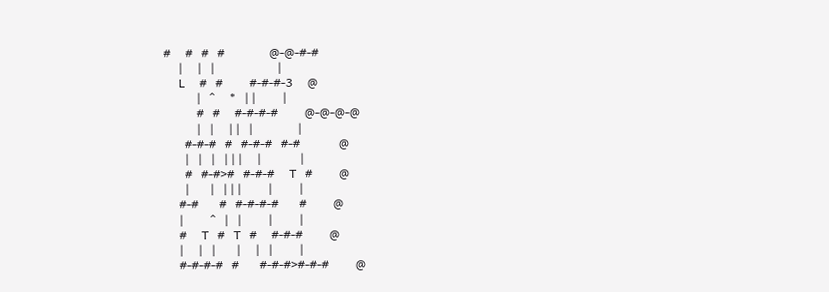#     #   #   #               @-@-#-#
     |     |   |                     |
     L     #   #         #-#-#-3     @
           |   ^     *   | |         |
           #   #     #-#-#-#         @-@-@-@
           |   |     | |   |               |
       #-#-#   #   #-#-#   #-#             @
       |   |   |   | | |     |             |
       #   #-#>#   #-#-#     T   #         @
       |       |   | | |         |         |
     #-#       #   #-#-#-#       #         @
     |         ^   |   |         |         |
     #     T   #   T   #     #-#-#         @
     |     |   |       |     |   |         |
     #-#-#-#   #       #-#-#>#-#-#         @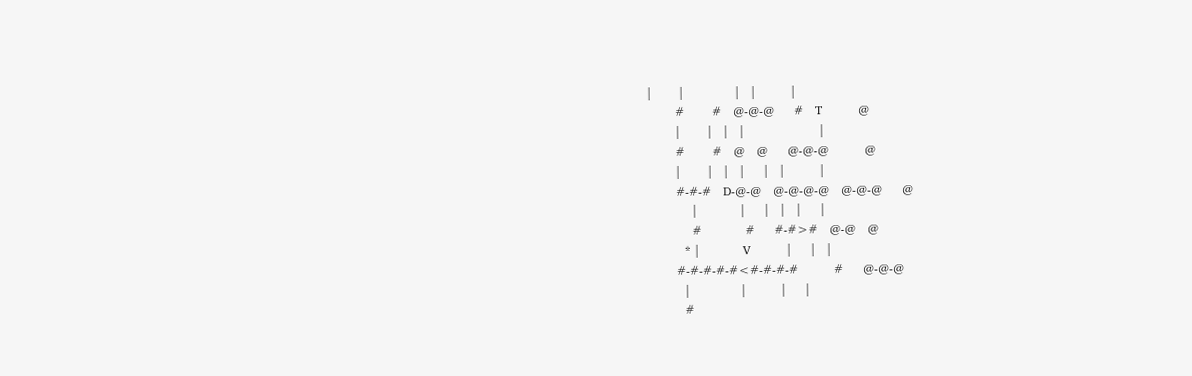|       |             |   |         |
       #       #   @-@-@     #   T         @
       |       |   |   |                   |
       #       #   @   @     @-@-@         @
       |       |   |   |     |   |         |
       #-#-#   D-@-@   @-@-@-@   @-@-@     @
           |           |     |   |   |     |
           #           #     #-#>#   @-@   @
         * |           V         |     |   |
       #-#-#-#-#<#-#-#-#         #     @-@-@
         |             |         |     |
         #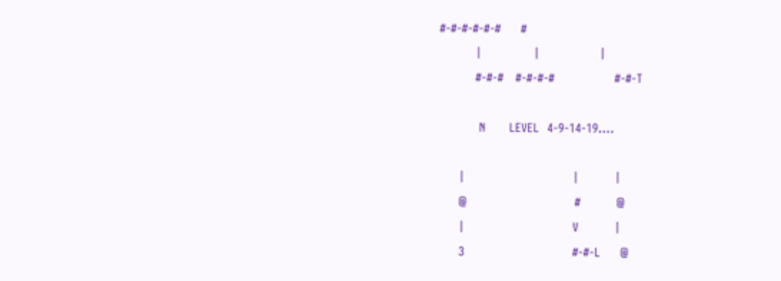#-#-#-#-#-#     #
         |             |               |
         #-#-#   #-#-#-#               #-#-T

          N      LEVEL  4-9-14-19....

     |                           |         |
     @                           #         @
     |                           V         |
     3                           #-#-L     @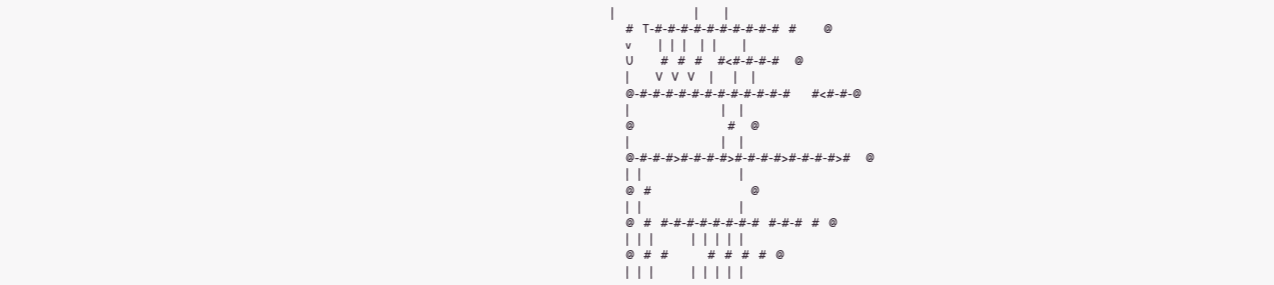|                           |         |
     #   T-#-#-#-#-#-#-#-#-#-#   #         @
     v         |   |   |     |   |         |
     U         #   #   #     #<#-#-#-#     @
     |         V   V   V     |       |     |
     @-#-#-#-#-#-#-#-#-#-#-#-#       #<#-#-@
     |                               |     |
     @                               #     @
     |                               |     |
     @-#-#-#>#-#-#-#>#-#-#-#>#-#-#-#>#     @
     |   |                                 |
     @   #                                 @
     |   |                                 |
     @   #   #-#-#-#-#-#-#-#   #-#-#   #   @
     |   |   |             |   |   |   |   |
     @   #   #             #   #   #   #   @
     |   |   |             |   |   |   |   |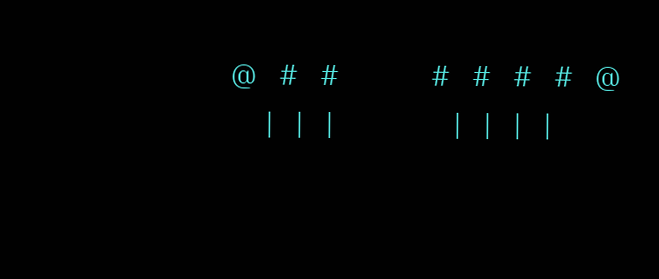@   #   #             #   #   #   #   @
     |   |   |                 |   |   |   |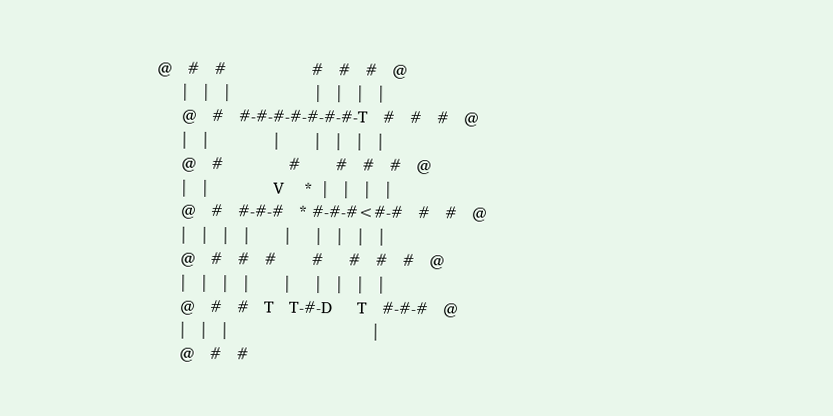@   #   #                 #   #   #   @
     |   |   |                 |   |   |   |
     @   #   #-#-#-#-#-#-#-T   #   #   #   @
     |   |             |       |   |   |   |
     @   #             #       #   #   #   @
     |   |             V    *  |   |   |   |
     @   #   #-#-#   * #-#-#<#-#   #   #   @
     |   |   |   |       |     |   |   |   |
     @   #   #   #       #     #   #   #   @
     |   |   |   |       |     |   |   |   |
     @   #   #   T   T-#-D     T   #-#-#   @
     |   |   |                             |
     @   #   #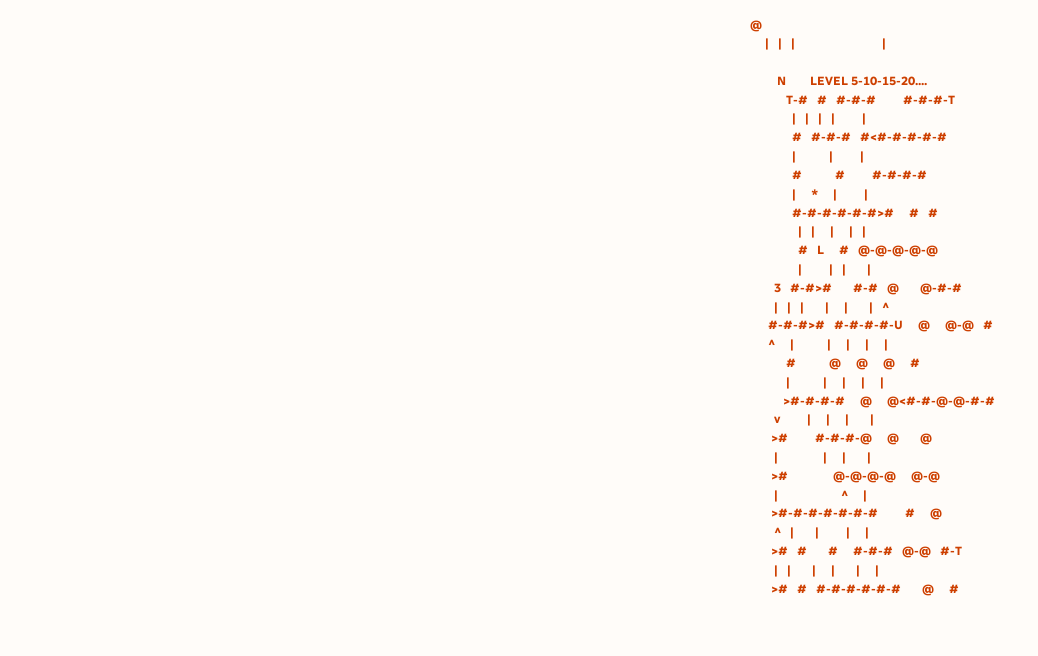@
     |   |   |                             |

         N        LEVEL 5-10-15-20....
            T-#   #   #-#-#         #-#-#-T
              |   |   |   |         |
              #   #-#-#   #<#-#-#-#-#
              |           |         |
              #           #         #-#-#-#
              |     *     |         |
              #-#-#-#-#-#>#     #   #
                |   |     |     |   |
                #   L     #   @-@-@-@-@
                |         |   |       |
        3   #-#>#       #-#   @       @-#-#
        |   |   |       |     |       |   ^
      #-#-#>#   #-#-#-#-U     @     @-@   #
      ^     |           |     |     |     |
            #           @     @     @     #
            |           |     |     |     |
           >#-#-#-#     @     @<#-#-@-@-#-#
        v         |     |     |       |
       >#         #-#-#-@     @       @
        |               |     |       |
       >#               @-@-@-@     @-@
        |                     ^     |
       >#-#-#-#-#-#-#         #     @
        ^   |       |         |     |
       >#   #       #     #-#-#   @-@   #-T
        |   |       |     |       |     |
       >#   #   #-#-#-#-#-#       @     #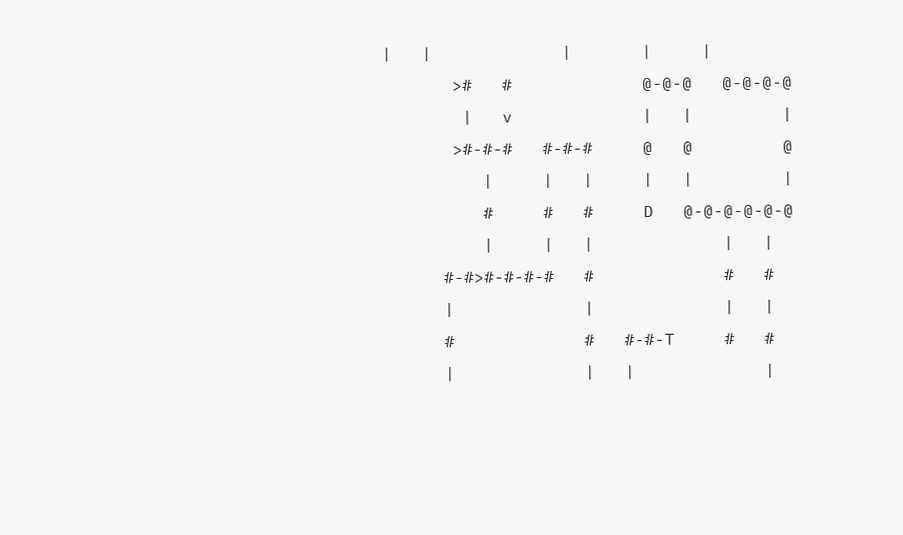|   |             |       |     |
       >#   #             @-@-@   @-@-@-@
        |   v             |   |         |
       >#-#-#   #-#-#     @   @         @
          |     |   |     |   |         |
          #     #   #     D   @-@-@-@-@-@
          |     |   |             |   |
      #-#>#-#-#-#   #             #   #
      |             |             |   |
      #             #   #-#-T     #   #
      |             |   |             |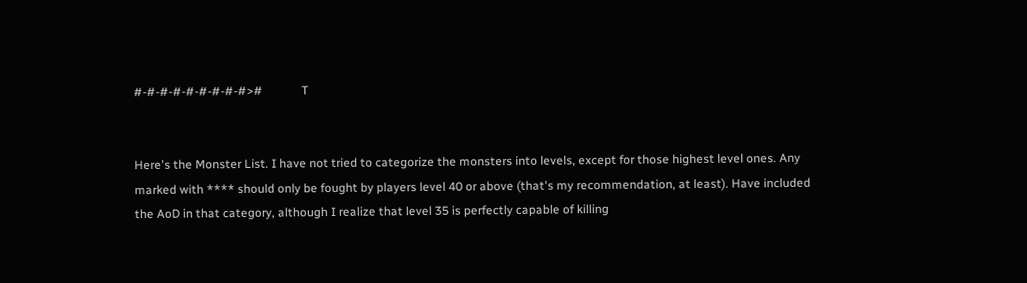#-#-#-#-#-#-#-#-#>#             T


Here's the Monster List. I have not tried to categorize the monsters into levels, except for those highest level ones. Any marked with **** should only be fought by players level 40 or above (that's my recommendation, at least). Have included the AoD in that category, although I realize that level 35 is perfectly capable of killing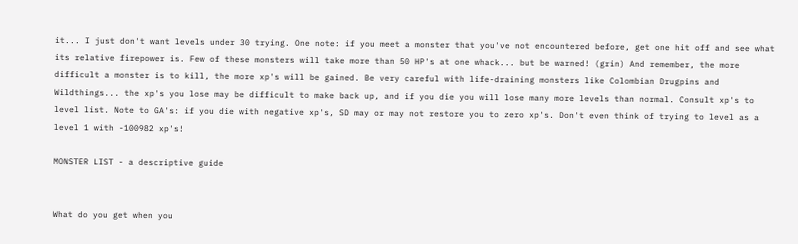it... I just don't want levels under 30 trying. One note: if you meet a monster that you've not encountered before, get one hit off and see what its relative firepower is. Few of these monsters will take more than 50 HP's at one whack... but be warned! (grin) And remember, the more difficult a monster is to kill, the more xp's will be gained. Be very careful with life-draining monsters like Colombian Drugpins and Wildthings... the xp's you lose may be difficult to make back up, and if you die you will lose many more levels than normal. Consult xp's to level list. Note to GA's: if you die with negative xp's, SD may or may not restore you to zero xp's. Don't even think of trying to level as a level 1 with -100982 xp's!

MONSTER LIST - a descriptive guide


What do you get when you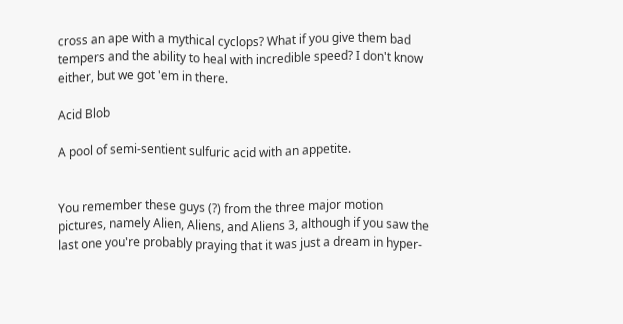cross an ape with a mythical cyclops? What if you give them bad tempers and the ability to heal with incredible speed? I don't know either, but we got 'em in there.

Acid Blob

A pool of semi-sentient sulfuric acid with an appetite.


You remember these guys (?) from the three major motion pictures, namely Alien, Aliens, and Aliens 3, although if you saw the last one you're probably praying that it was just a dream in hyper-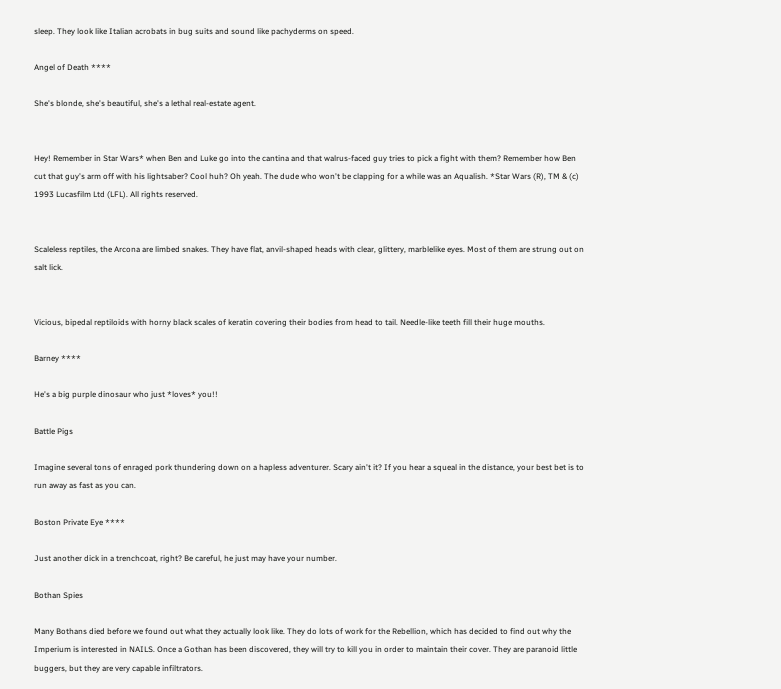sleep. They look like Italian acrobats in bug suits and sound like pachyderms on speed.

Angel of Death ****

She's blonde, she's beautiful, she's a lethal real-estate agent.


Hey! Remember in Star Wars* when Ben and Luke go into the cantina and that walrus-faced guy tries to pick a fight with them? Remember how Ben cut that guy's arm off with his lightsaber? Cool huh? Oh yeah. The dude who won't be clapping for a while was an Aqualish. *Star Wars (R), TM & (c) 1993 Lucasfilm Ltd (LFL). All rights reserved.


Scaleless reptiles, the Arcona are limbed snakes. They have flat, anvil-shaped heads with clear, glittery, marblelike eyes. Most of them are strung out on salt lick.


Vicious, bipedal reptiloids with horny black scales of keratin covering their bodies from head to tail. Needle-like teeth fill their huge mouths.

Barney ****

He's a big purple dinosaur who just *loves* you!!

Battle Pigs

Imagine several tons of enraged pork thundering down on a hapless adventurer. Scary ain't it? If you hear a squeal in the distance, your best bet is to run away as fast as you can.

Boston Private Eye ****

Just another dick in a trenchcoat, right? Be careful, he just may have your number.

Bothan Spies

Many Bothans died before we found out what they actually look like. They do lots of work for the Rebellion, which has decided to find out why the Imperium is interested in NAILS. Once a Gothan has been discovered, they will try to kill you in order to maintain their cover. They are paranoid little buggers, but they are very capable infiltrators.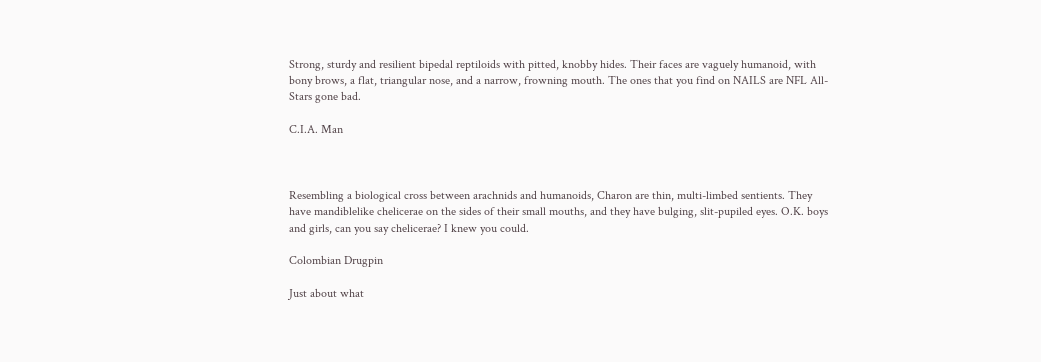Strong, sturdy and resilient bipedal reptiloids with pitted, knobby hides. Their faces are vaguely humanoid, with bony brows, a flat, triangular nose, and a narrow, frowning mouth. The ones that you find on NAILS are NFL All-Stars gone bad.

C.I.A. Man



Resembling a biological cross between arachnids and humanoids, Charon are thin, multi-limbed sentients. They have mandiblelike chelicerae on the sides of their small mouths, and they have bulging, slit-pupiled eyes. O.K. boys and girls, can you say chelicerae? I knew you could.

Colombian Drugpin

Just about what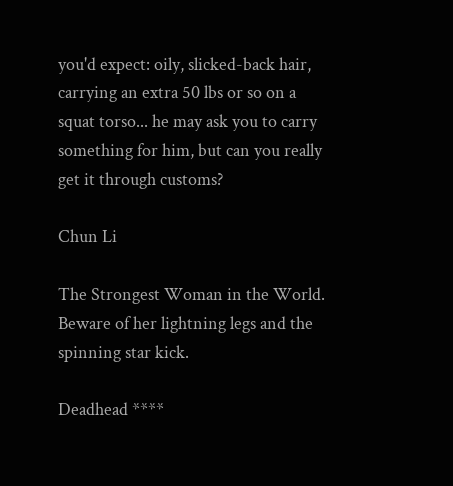you'd expect: oily, slicked-back hair, carrying an extra 50 lbs or so on a squat torso... he may ask you to carry something for him, but can you really get it through customs?

Chun Li

The Strongest Woman in the World. Beware of her lightning legs and the spinning star kick.

Deadhead ****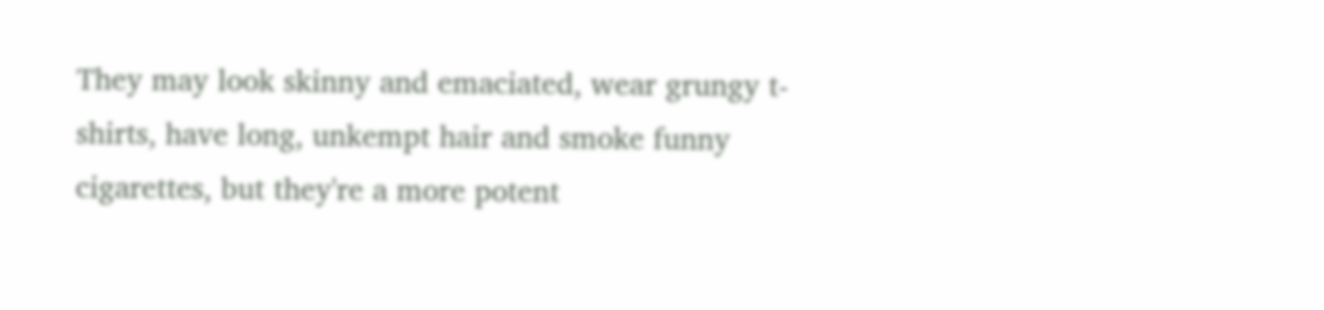They may look skinny and emaciated, wear grungy t-shirts, have long, unkempt hair and smoke funny cigarettes, but they're a more potent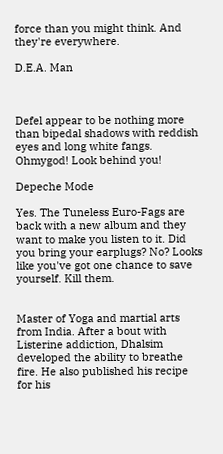force than you might think. And they're everywhere.

D.E.A. Man



Defel appear to be nothing more than bipedal shadows with reddish eyes and long white fangs. Ohmygod! Look behind you!

Depeche Mode

Yes. The Tuneless Euro-Fags are back with a new album and they want to make you listen to it. Did you bring your earplugs? No? Looks like you've got one chance to save yourself. Kill them.


Master of Yoga and martial arts from India. After a bout with Listerine addiction, Dhalsim developed the ability to breathe fire. He also published his recipe for his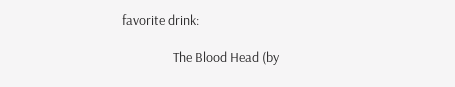favorite drink:

                 The Blood Head (by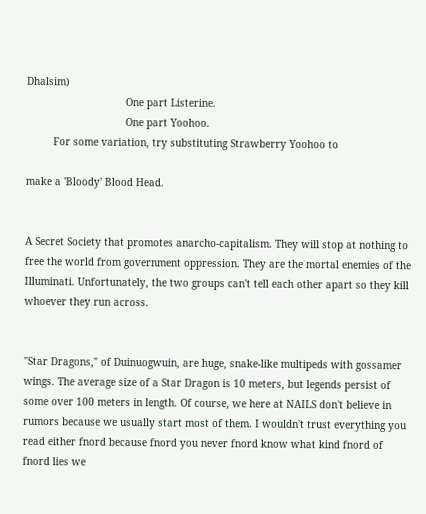Dhalsim)
                                 One part Listerine.
                                 One part Yoohoo.
         For some variation, try substituting Strawberry Yoohoo to

make a 'Bloody' Blood Head.


A Secret Society that promotes anarcho-capitalism. They will stop at nothing to free the world from government oppression. They are the mortal enemies of the Illuminati. Unfortunately, the two groups can't tell each other apart so they kill whoever they run across.


"Star Dragons," of Duinuogwuin, are huge, snake-like multipeds with gossamer wings. The average size of a Star Dragon is 10 meters, but legends persist of some over 100 meters in length. Of course, we here at NAILS don't believe in rumors because we usually start most of them. I wouldn't trust everything you read either fnord because fnord you never fnord know what kind fnord of fnord lies we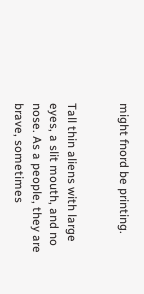might fnord be printing.


Tall thin aliens with large eyes, a slit mouth, and no nose. As a people, they are brave, sometimes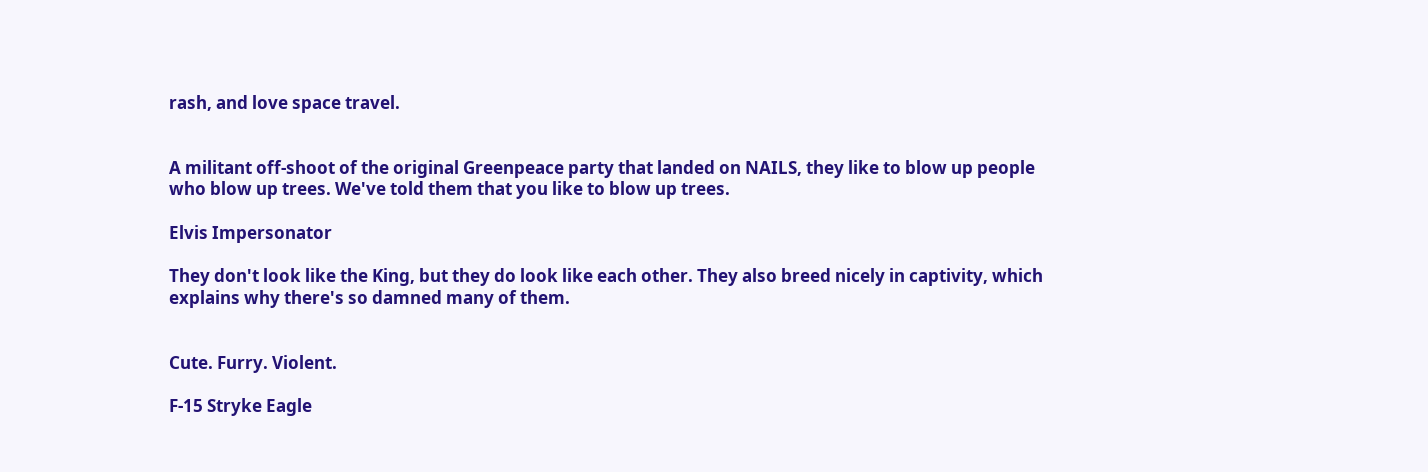rash, and love space travel.


A militant off-shoot of the original Greenpeace party that landed on NAILS, they like to blow up people who blow up trees. We've told them that you like to blow up trees.

Elvis Impersonator

They don't look like the King, but they do look like each other. They also breed nicely in captivity, which explains why there's so damned many of them.


Cute. Furry. Violent.

F-15 Stryke Eagle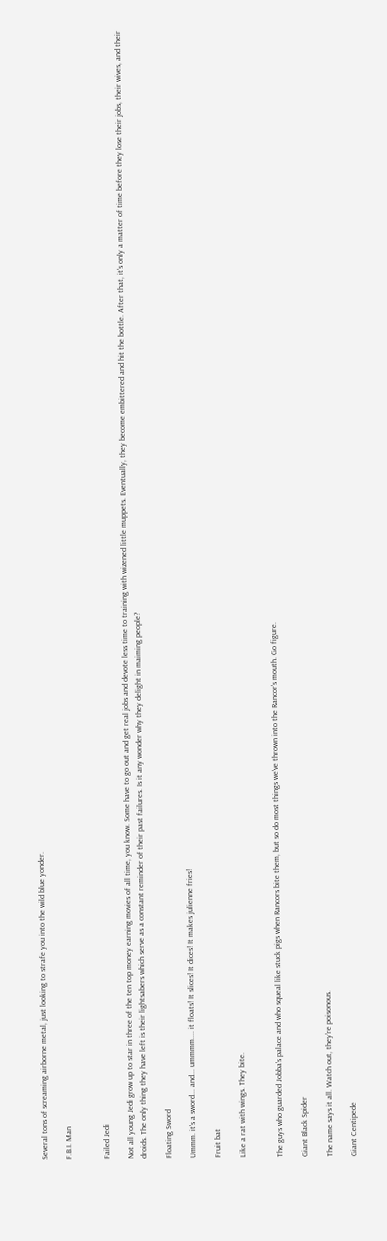Several tons of screaming airborne metal, just looking to strafe you into the wild blue yonder.

F.B.I. Man


Failed Jedi

Not all young Jedi grow up to star in three of the ten top money earning movies of all time, you know. Some have to go out and get real jobs and devote less time to training with wizened little muppets. Eventually, they become embittered and hit the bottle. After that, it's only a matter of time before they lose their jobs, their wives, and their droids. The only thing they have left is their lightsabers which serve as a constant reminder of their past failures. Is it any wonder why they delight in maiming people?

Floating Sword

Ummm. it's a sword... and... ummmm.... it floats! It slices! It dices! It makes julienne fries!

Fruit bat

Like a rat with wings. They bite.


The guys who guarded Jobba's palace and who squeal like stuck pigs when Rancors bite them, but so do most things we've thrown into the Rancor's mouth. Go figure.

Giant Black Spider

The name says it all. Watch out, they're poisonous.

Giant Centipede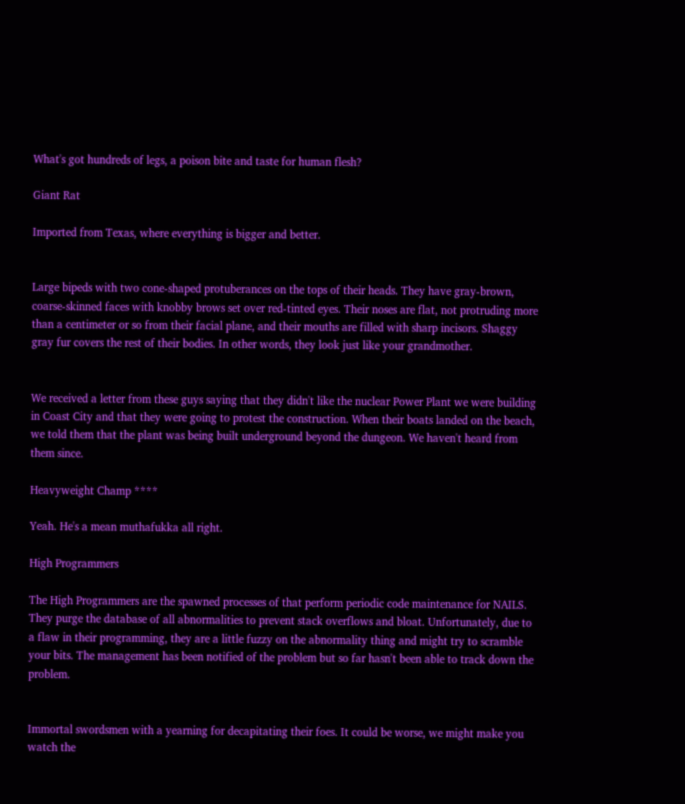What's got hundreds of legs, a poison bite and taste for human flesh?

Giant Rat

Imported from Texas, where everything is bigger and better.


Large bipeds with two cone-shaped protuberances on the tops of their heads. They have gray-brown, coarse-skinned faces with knobby brows set over red-tinted eyes. Their noses are flat, not protruding more than a centimeter or so from their facial plane, and their mouths are filled with sharp incisors. Shaggy gray fur covers the rest of their bodies. In other words, they look just like your grandmother.


We received a letter from these guys saying that they didn't like the nuclear Power Plant we were building in Coast City and that they were going to protest the construction. When their boats landed on the beach, we told them that the plant was being built underground beyond the dungeon. We haven't heard from them since.

Heavyweight Champ ****

Yeah. He's a mean muthafukka all right.

High Programmers

The High Programmers are the spawned processes of that perform periodic code maintenance for NAILS. They purge the database of all abnormalities to prevent stack overflows and bloat. Unfortunately, due to a flaw in their programming, they are a little fuzzy on the abnormality thing and might try to scramble your bits. The management has been notified of the problem but so far hasn't been able to track down the problem.


Immortal swordsmen with a yearning for decapitating their foes. It could be worse, we might make you watch the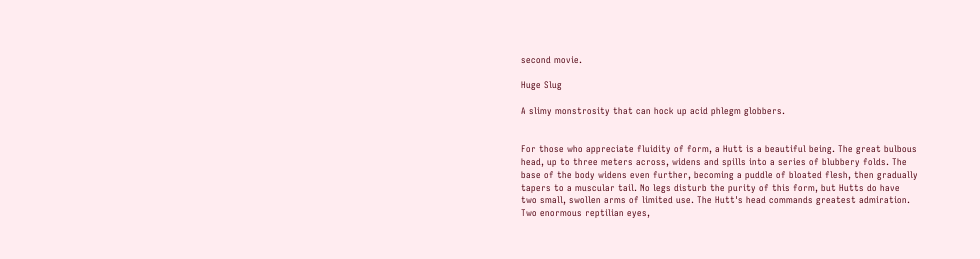second movie.

Huge Slug

A slimy monstrosity that can hock up acid phlegm globbers.


For those who appreciate fluidity of form, a Hutt is a beautiful being. The great bulbous head, up to three meters across, widens and spills into a series of blubbery folds. The base of the body widens even further, becoming a puddle of bloated flesh, then gradually tapers to a muscular tail. No legs disturb the purity of this form, but Hutts do have two small, swollen arms of limited use. The Hutt's head commands greatest admiration. Two enormous reptilian eyes,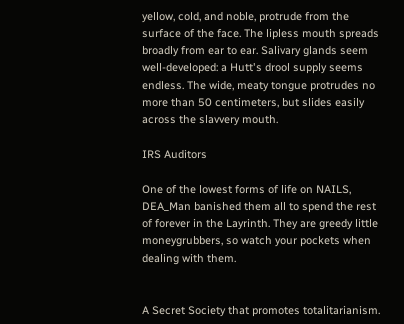yellow, cold, and noble, protrude from the surface of the face. The lipless mouth spreads broadly from ear to ear. Salivary glands seem well-developed: a Hutt's drool supply seems endless. The wide, meaty tongue protrudes no more than 50 centimeters, but slides easily across the slavvery mouth.

IRS Auditors

One of the lowest forms of life on NAILS, DEA_Man banished them all to spend the rest of forever in the Layrinth. They are greedy little moneygrubbers, so watch your pockets when dealing with them.


A Secret Society that promotes totalitarianism.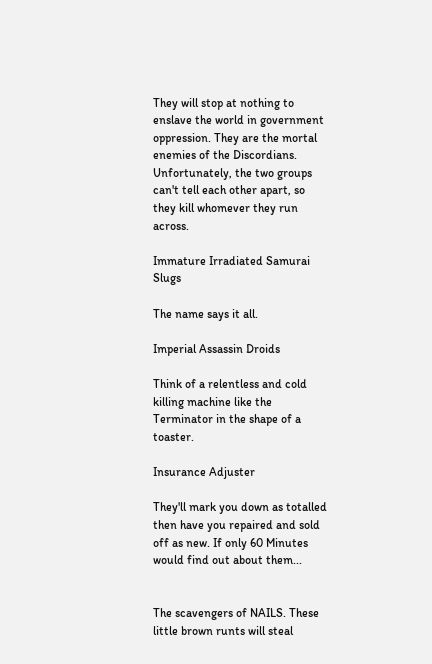They will stop at nothing to enslave the world in government oppression. They are the mortal enemies of the Discordians. Unfortunately, the two groups can't tell each other apart, so they kill whomever they run across.

Immature Irradiated Samurai Slugs

The name says it all.

Imperial Assassin Droids

Think of a relentless and cold killing machine like the Terminator in the shape of a toaster.

Insurance Adjuster

They'll mark you down as totalled then have you repaired and sold off as new. If only 60 Minutes would find out about them...


The scavengers of NAILS. These little brown runts will steal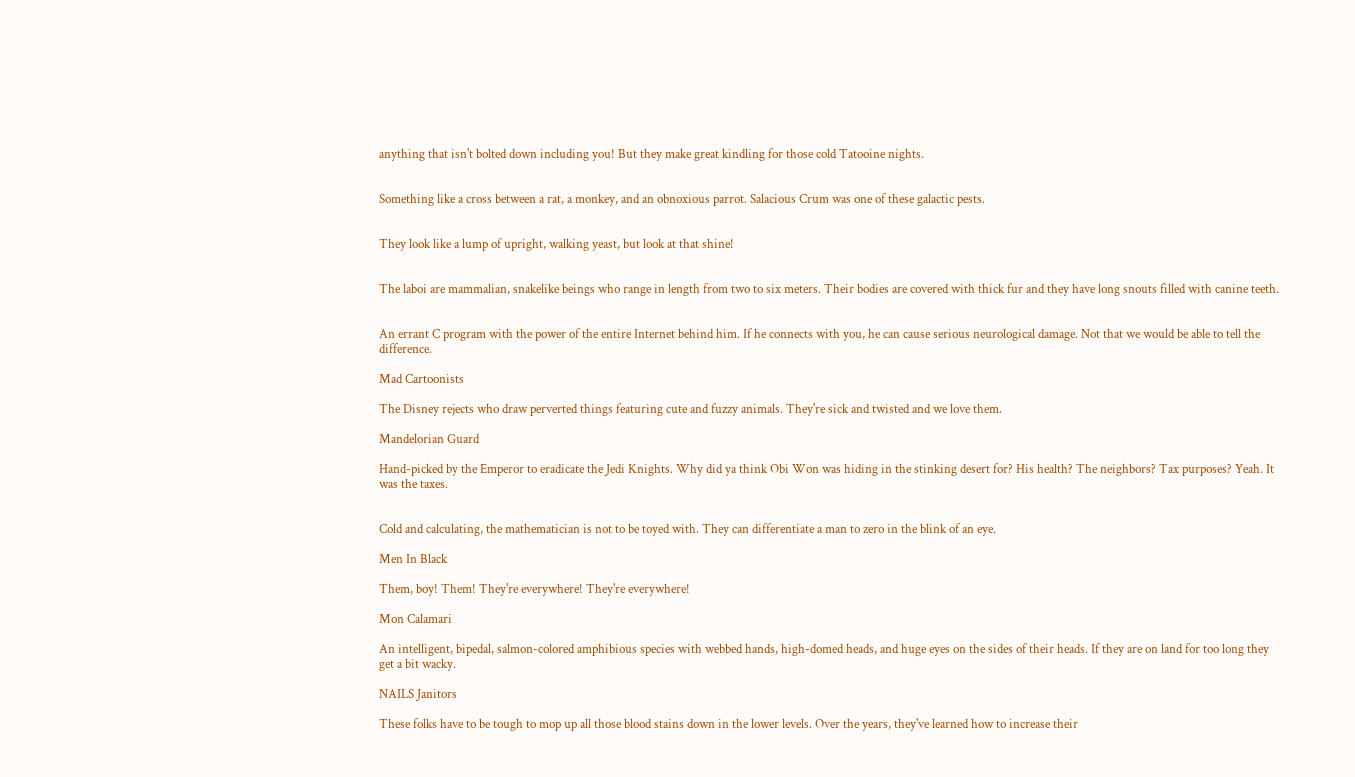anything that isn't bolted down including you! But they make great kindling for those cold Tatooine nights.


Something like a cross between a rat, a monkey, and an obnoxious parrot. Salacious Crum was one of these galactic pests.


They look like a lump of upright, walking yeast, but look at that shine!


The laboi are mammalian, snakelike beings who range in length from two to six meters. Their bodies are covered with thick fur and they have long snouts filled with canine teeth.


An errant C program with the power of the entire Internet behind him. If he connects with you, he can cause serious neurological damage. Not that we would be able to tell the difference.

Mad Cartoonists

The Disney rejects who draw perverted things featuring cute and fuzzy animals. They're sick and twisted and we love them.

Mandelorian Guard

Hand-picked by the Emperor to eradicate the Jedi Knights. Why did ya think Obi Won was hiding in the stinking desert for? His health? The neighbors? Tax purposes? Yeah. It was the taxes.


Cold and calculating, the mathematician is not to be toyed with. They can differentiate a man to zero in the blink of an eye.

Men In Black

Them, boy! Them! They're everywhere! They're everywhere!

Mon Calamari

An intelligent, bipedal, salmon-colored amphibious species with webbed hands, high-domed heads, and huge eyes on the sides of their heads. If they are on land for too long they get a bit wacky.

NAILS Janitors

These folks have to be tough to mop up all those blood stains down in the lower levels. Over the years, they've learned how to increase their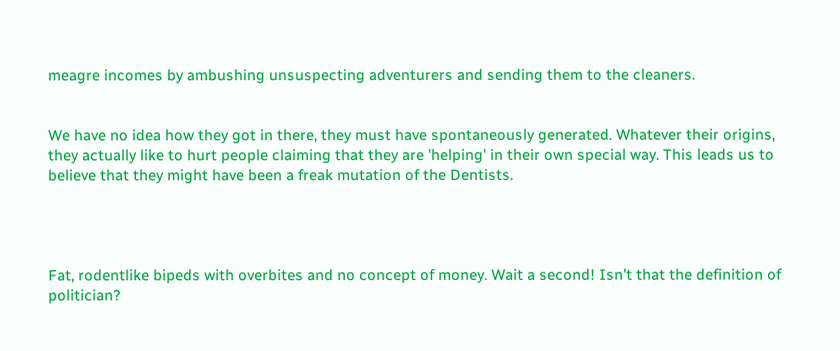meagre incomes by ambushing unsuspecting adventurers and sending them to the cleaners.


We have no idea how they got in there, they must have spontaneously generated. Whatever their origins, they actually like to hurt people claiming that they are 'helping' in their own special way. This leads us to believe that they might have been a freak mutation of the Dentists.




Fat, rodentlike bipeds with overbites and no concept of money. Wait a second! Isn't that the definition of politician?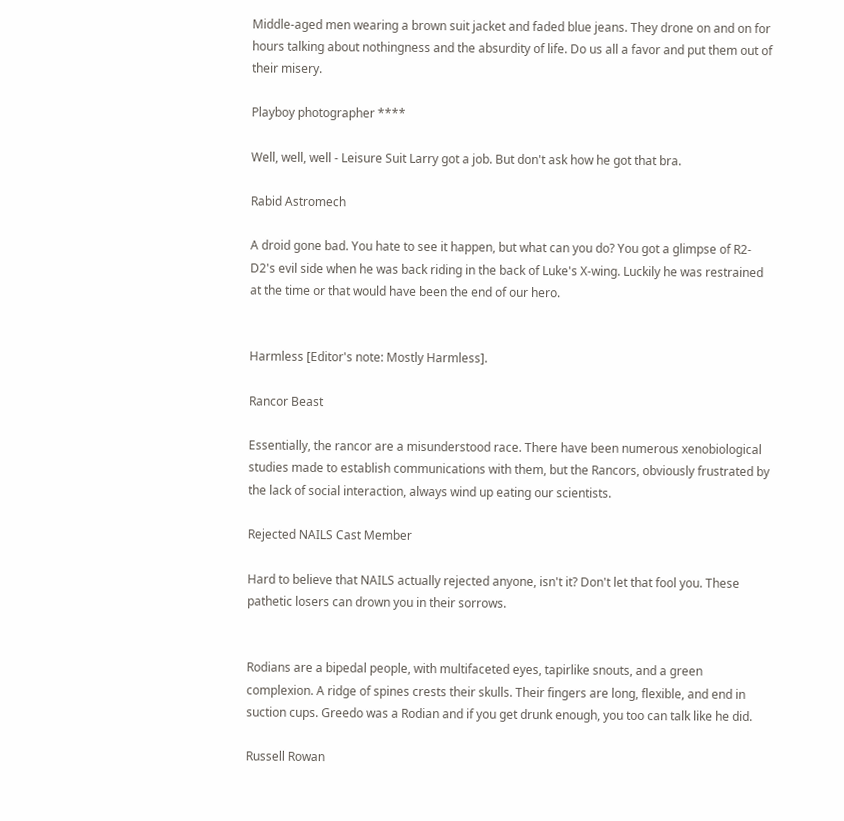Middle-aged men wearing a brown suit jacket and faded blue jeans. They drone on and on for hours talking about nothingness and the absurdity of life. Do us all a favor and put them out of their misery.

Playboy photographer ****

Well, well, well - Leisure Suit Larry got a job. But don't ask how he got that bra.

Rabid Astromech

A droid gone bad. You hate to see it happen, but what can you do? You got a glimpse of R2-D2's evil side when he was back riding in the back of Luke's X-wing. Luckily he was restrained at the time or that would have been the end of our hero.


Harmless [Editor's note: Mostly Harmless].

Rancor Beast

Essentially, the rancor are a misunderstood race. There have been numerous xenobiological studies made to establish communications with them, but the Rancors, obviously frustrated by the lack of social interaction, always wind up eating our scientists.

Rejected NAILS Cast Member

Hard to believe that NAILS actually rejected anyone, isn't it? Don't let that fool you. These pathetic losers can drown you in their sorrows.


Rodians are a bipedal people, with multifaceted eyes, tapirlike snouts, and a green complexion. A ridge of spines crests their skulls. Their fingers are long, flexible, and end in suction cups. Greedo was a Rodian and if you get drunk enough, you too can talk like he did.

Russell Rowan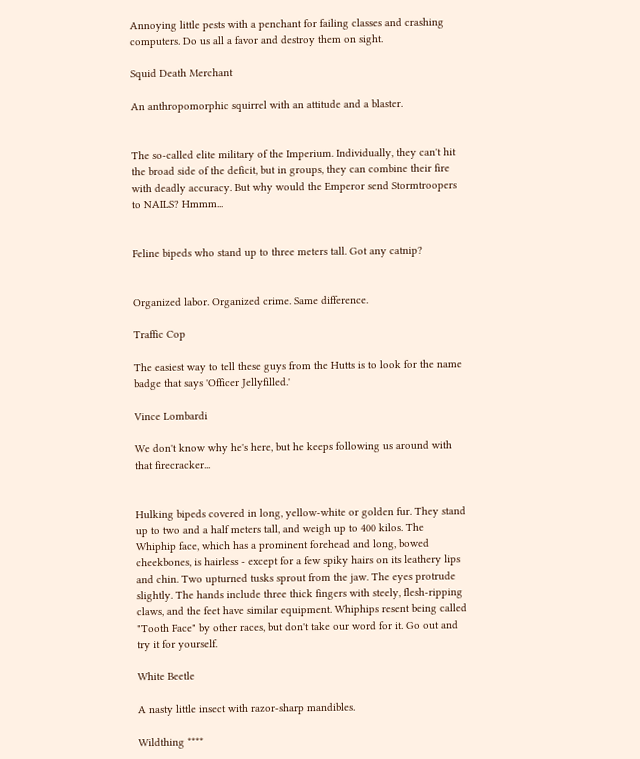Annoying little pests with a penchant for failing classes and crashing computers. Do us all a favor and destroy them on sight.

Squid Death Merchant

An anthropomorphic squirrel with an attitude and a blaster.


The so-called elite military of the Imperium. Individually, they can't hit the broad side of the deficit, but in groups, they can combine their fire with deadly accuracy. But why would the Emperor send Stormtroopers to NAILS? Hmmm...


Feline bipeds who stand up to three meters tall. Got any catnip?


Organized labor. Organized crime. Same difference.

Traffic Cop

The easiest way to tell these guys from the Hutts is to look for the name badge that says 'Officer Jellyfilled.'

Vince Lombardi

We don't know why he's here, but he keeps following us around with that firecracker...


Hulking bipeds covered in long, yellow-white or golden fur. They stand up to two and a half meters tall, and weigh up to 400 kilos. The Whiphip face, which has a prominent forehead and long, bowed cheekbones, is hairless - except for a few spiky hairs on its leathery lips and chin. Two upturned tusks sprout from the jaw. The eyes protrude slightly. The hands include three thick fingers with steely, flesh-ripping claws, and the feet have similar equipment. Whiphips resent being called "Tooth Face" by other races, but don't take our word for it. Go out and try it for yourself.

White Beetle

A nasty little insect with razor-sharp mandibles.

Wildthing ****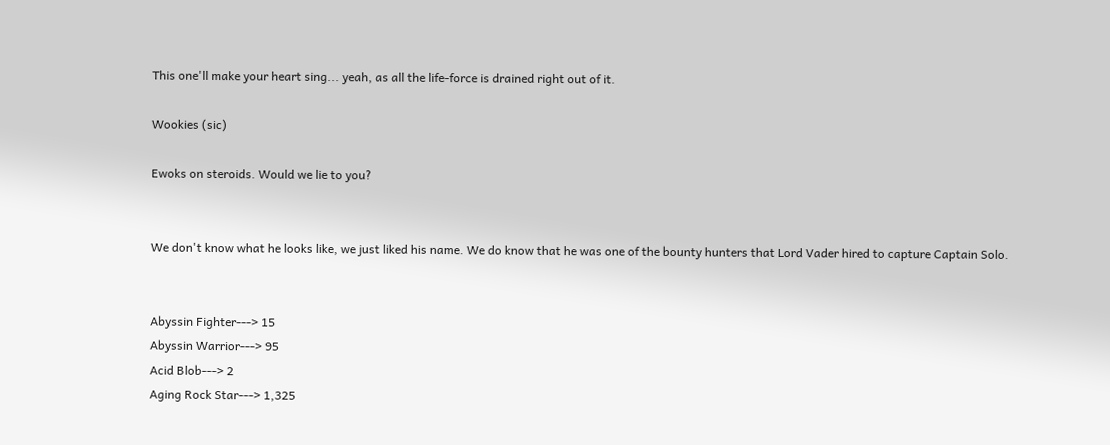This one'll make your heart sing... yeah, as all the life-force is drained right out of it.

Wookies (sic)

Ewoks on steroids. Would we lie to you?


We don't know what he looks like, we just liked his name. We do know that he was one of the bounty hunters that Lord Vader hired to capture Captain Solo.


Abyssin Fighter---> 15
Abyssin Warrior---> 95
Acid Blob---> 2
Aging Rock Star---> 1,325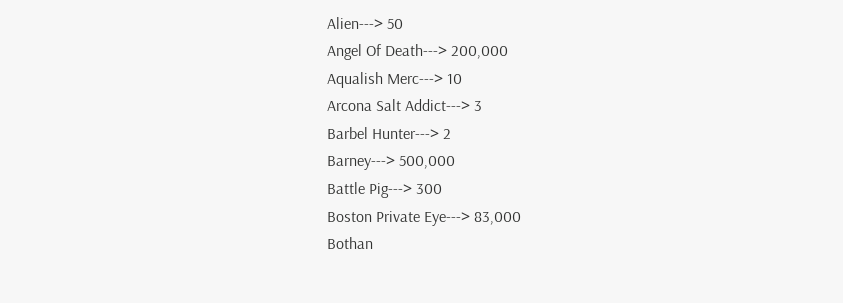Alien---> 50
Angel Of Death---> 200,000
Aqualish Merc---> 10
Arcona Salt Addict---> 3
Barbel Hunter---> 2
Barney---> 500,000
Battle Pig---> 300
Boston Private Eye---> 83,000
Bothan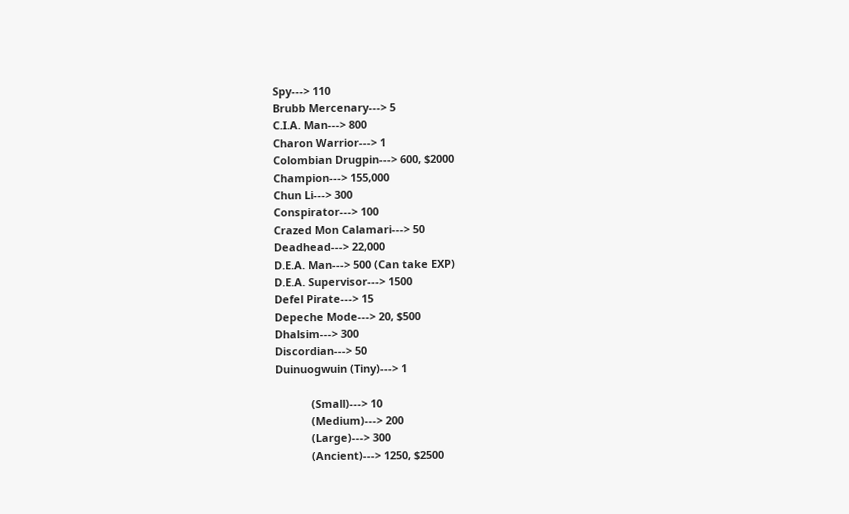Spy---> 110
Brubb Mercenary---> 5
C.I.A. Man---> 800
Charon Warrior---> 1
Colombian Drugpin---> 600, $2000
Champion---> 155,000
Chun Li---> 300
Conspirator---> 100
Crazed Mon Calamari---> 50
Deadhead---> 22,000
D.E.A. Man---> 500 (Can take EXP)
D.E.A. Supervisor---> 1500
Defel Pirate---> 15
Depeche Mode---> 20, $500
Dhalsim---> 300
Discordian---> 50
Duinuogwuin (Tiny)---> 1

            (Small)---> 10
            (Medium)---> 200
            (Large)---> 300
            (Ancient)---> 1250, $2500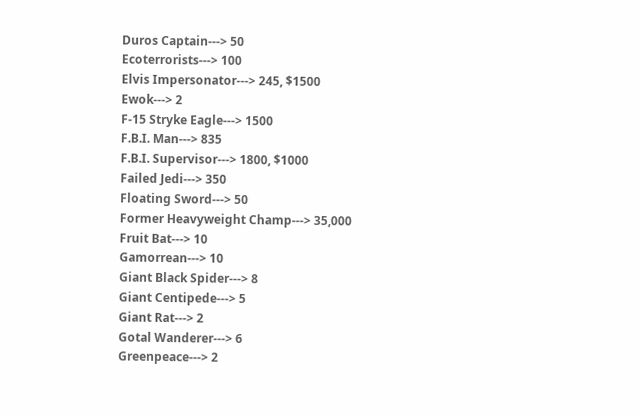Duros Captain---> 50
Ecoterrorists---> 100
Elvis Impersonator---> 245, $1500
Ewok---> 2
F-15 Stryke Eagle---> 1500
F.B.I. Man---> 835
F.B.I. Supervisor---> 1800, $1000
Failed Jedi---> 350
Floating Sword---> 50
Former Heavyweight Champ---> 35,000
Fruit Bat---> 10
Gamorrean---> 10
Giant Black Spider---> 8
Giant Centipede---> 5
Giant Rat---> 2
Gotal Wanderer---> 6
Greenpeace---> 2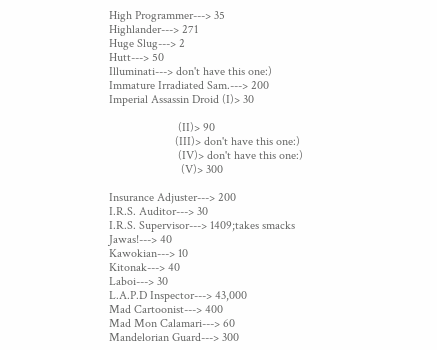High Programmer---> 35
Highlander---> 271
Huge Slug---> 2
Hutt---> 50
Illuminati---> don't have this one:)
Immature Irradiated Sam.---> 200
Imperial Assassin Droid (I)> 30

                       (II)> 90
                      (III)> don't have this one:)
                       (IV)> don't have this one:)
                        (V)> 300

Insurance Adjuster---> 200
I.R.S. Auditor---> 30
I.R.S. Supervisor---> 1409;takes smacks
Jawas!---> 40
Kawokian---> 10
Kitonak---> 40
Laboi---> 30
L.A.P.D Inspector---> 43,000
Mad Cartoonist---> 400
Mad Mon Calamari---> 60
Mandelorian Guard---> 300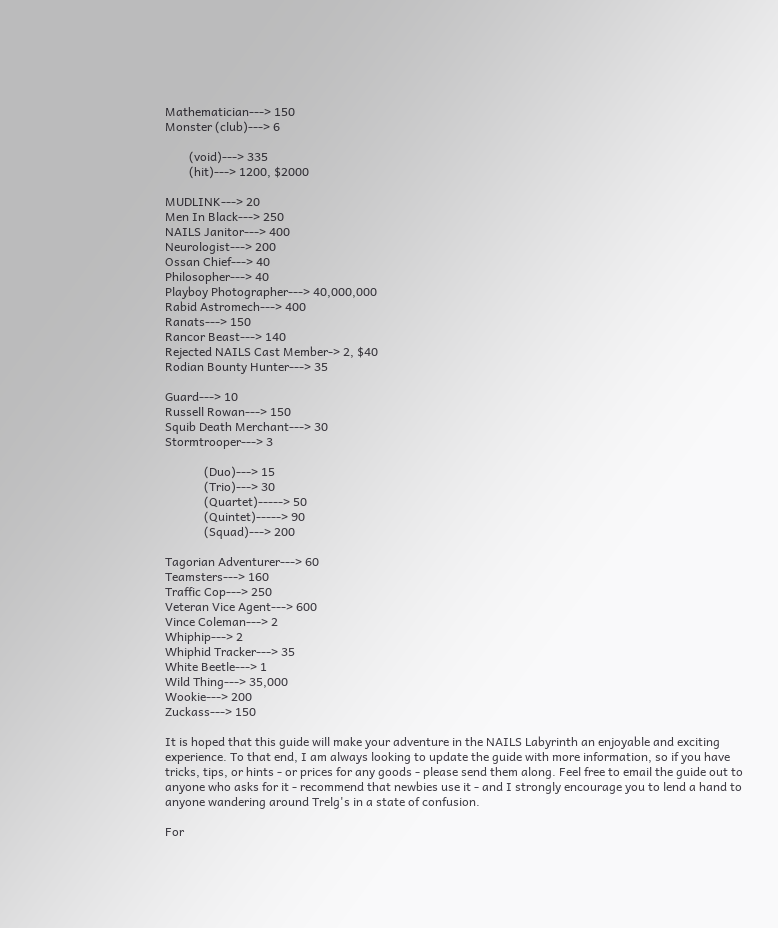Mathematician---> 150
Monster (club)---> 6

        (void)---> 335
        (hit)---> 1200, $2000

MUDLINK---> 20
Men In Black---> 250
NAILS Janitor---> 400
Neurologist---> 200
Ossan Chief---> 40
Philosopher---> 40
Playboy Photographer---> 40,000,000
Rabid Astromech---> 400
Ranats---> 150
Rancor Beast---> 140
Rejected NAILS Cast Member-> 2, $40
Rodian Bounty Hunter---> 35

Guard---> 10
Russell Rowan---> 150
Squib Death Merchant---> 30
Stormtrooper---> 3

             (Duo)---> 15
             (Trio)---> 30
             (Quartet)-----> 50
             (Quintet)-----> 90
             (Squad)---> 200

Tagorian Adventurer---> 60
Teamsters---> 160
Traffic Cop---> 250
Veteran Vice Agent---> 600
Vince Coleman---> 2
Whiphip---> 2
Whiphid Tracker---> 35
White Beetle---> 1
Wild Thing---> 35,000
Wookie---> 200
Zuckass---> 150

It is hoped that this guide will make your adventure in the NAILS Labyrinth an enjoyable and exciting experience. To that end, I am always looking to update the guide with more information, so if you have tricks, tips, or hints - or prices for any goods - please send them along. Feel free to email the guide out to anyone who asks for it - recommend that newbies use it - and I strongly encourage you to lend a hand to anyone wandering around Trelg's in a state of confusion.

For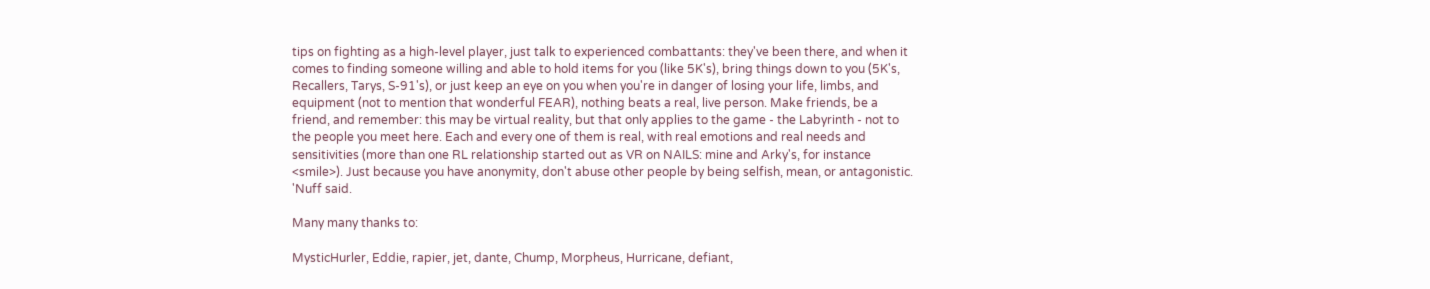tips on fighting as a high-level player, just talk to experienced combattants: they've been there, and when it comes to finding someone willing and able to hold items for you (like 5K's), bring things down to you (5K's, Recallers, Tarys, S-91's), or just keep an eye on you when you're in danger of losing your life, limbs, and equipment (not to mention that wonderful FEAR), nothing beats a real, live person. Make friends, be a friend, and remember: this may be virtual reality, but that only applies to the game - the Labyrinth - not to the people you meet here. Each and every one of them is real, with real emotions and real needs and sensitivities (more than one RL relationship started out as VR on NAILS: mine and Arky's, for instance <smile>). Just because you have anonymity, don't abuse other people by being selfish, mean, or antagonistic. 'Nuff said.

Many many thanks to:

MysticHurler, Eddie, rapier, jet, dante, Chump, Morpheus, Hurricane, defiant,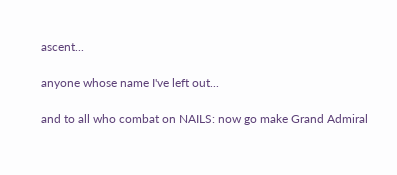ascent...

anyone whose name I've left out...

and to all who combat on NAILS: now go make Grand Admiral